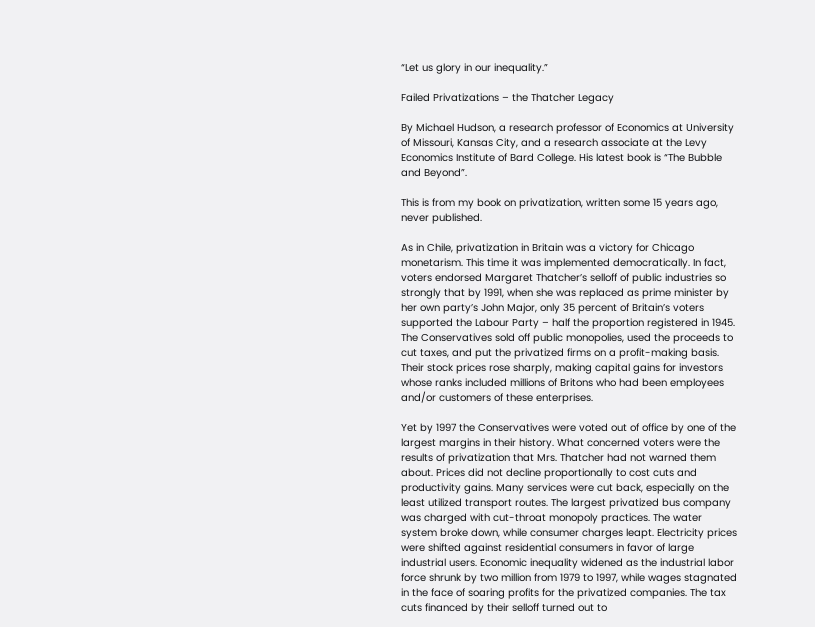“Let us glory in our inequality.”

Failed Privatizations – the Thatcher Legacy

By Michael Hudson, a research professor of Economics at University of Missouri, Kansas City, and a research associate at the Levy Economics Institute of Bard College. His latest book is “The Bubble and Beyond”.

This is from my book on privatization, written some 15 years ago, never published.

As in Chile, privatization in Britain was a victory for Chicago monetarism. This time it was implemented democratically. In fact, voters endorsed Margaret Thatcher’s selloff of public industries so strongly that by 1991, when she was replaced as prime minister by her own party’s John Major, only 35 percent of Britain’s voters supported the Labour Party – half the proportion registered in 1945. The Conservatives sold off public monopolies, used the proceeds to cut taxes, and put the privatized firms on a profit-making basis. Their stock prices rose sharply, making capital gains for investors whose ranks included millions of Britons who had been employees and/or customers of these enterprises.

Yet by 1997 the Conservatives were voted out of office by one of the largest margins in their history. What concerned voters were the results of privatization that Mrs. Thatcher had not warned them about. Prices did not decline proportionally to cost cuts and productivity gains. Many services were cut back, especially on the least utilized transport routes. The largest privatized bus company was charged with cut-throat monopoly practices. The water system broke down, while consumer charges leapt. Electricity prices were shifted against residential consumers in favor of large industrial users. Economic inequality widened as the industrial labor force shrunk by two million from 1979 to 1997, while wages stagnated in the face of soaring profits for the privatized companies. The tax cuts financed by their selloff turned out to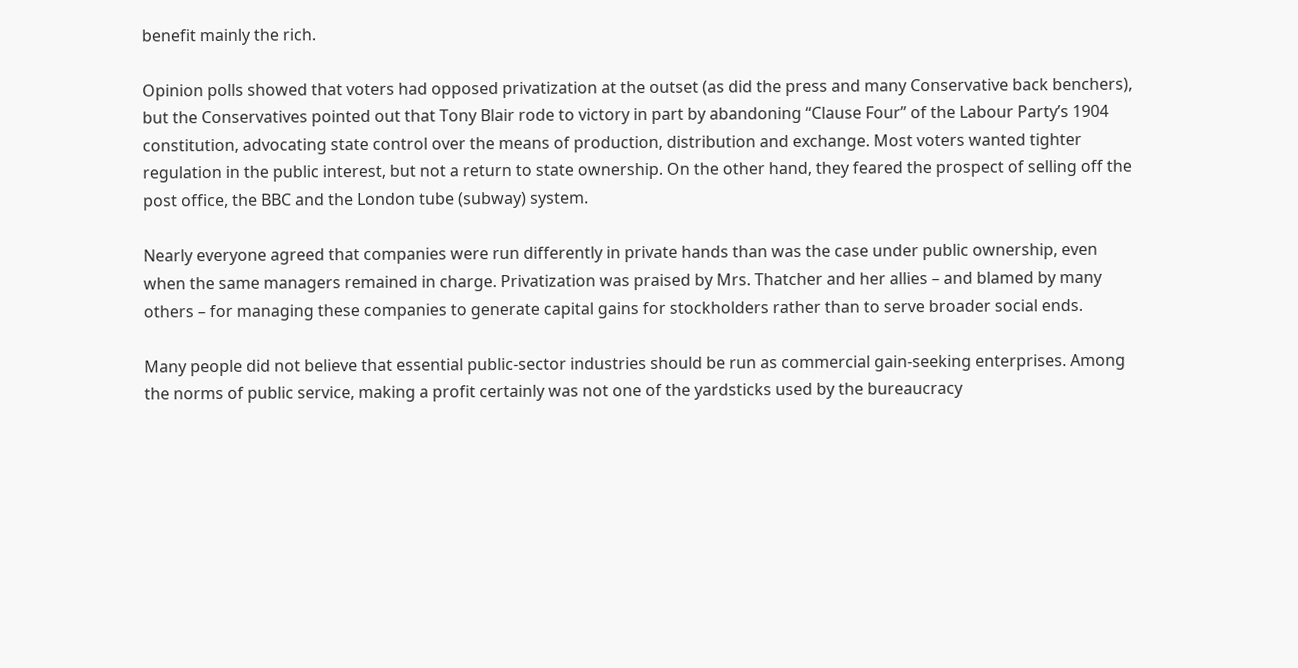benefit mainly the rich.

Opinion polls showed that voters had opposed privatization at the outset (as did the press and many Conservative back benchers), but the Conservatives pointed out that Tony Blair rode to victory in part by abandoning “Clause Four” of the Labour Party’s 1904 constitution, advocating state control over the means of production, distribution and exchange. Most voters wanted tighter regulation in the public interest, but not a return to state ownership. On the other hand, they feared the prospect of selling off the post office, the BBC and the London tube (subway) system.

Nearly everyone agreed that companies were run differently in private hands than was the case under public ownership, even when the same managers remained in charge. Privatization was praised by Mrs. Thatcher and her allies – and blamed by many others – for managing these companies to generate capital gains for stockholders rather than to serve broader social ends.

Many people did not believe that essential public-sector industries should be run as commercial gain-seeking enterprises. Among the norms of public service, making a profit certainly was not one of the yardsticks used by the bureaucracy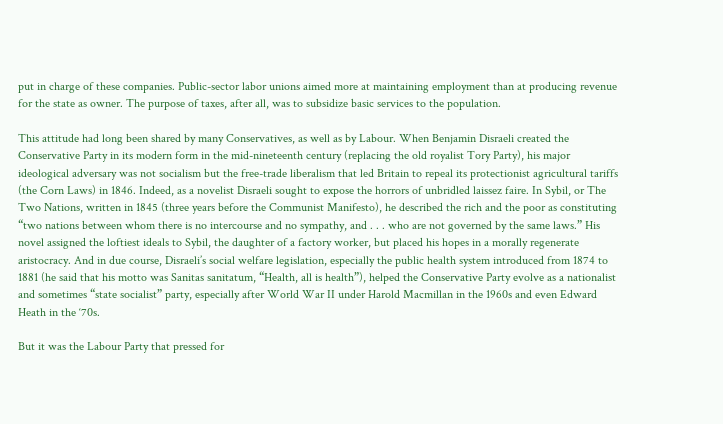put in charge of these companies. Public-sector labor unions aimed more at maintaining employment than at producing revenue for the state as owner. The purpose of taxes, after all, was to subsidize basic services to the population.

This attitude had long been shared by many Conservatives, as well as by Labour. When Benjamin Disraeli created the Conservative Party in its modern form in the mid-nineteenth century (replacing the old royalist Tory Party), his major ideological adversary was not socialism but the free-trade liberalism that led Britain to repeal its protectionist agricultural tariffs (the Corn Laws) in 1846. Indeed, as a novelist Disraeli sought to expose the horrors of unbridled laissez faire. In Sybil, or The Two Nations, written in 1845 (three years before the Communist Manifesto), he described the rich and the poor as constituting “two nations between whom there is no intercourse and no sympathy, and . . . who are not governed by the same laws.” His novel assigned the loftiest ideals to Sybil, the daughter of a factory worker, but placed his hopes in a morally regenerate aristocracy. And in due course, Disraeli’s social welfare legislation, especially the public health system introduced from 1874 to 1881 (he said that his motto was Sanitas sanitatum, “Health, all is health”), helped the Conservative Party evolve as a nationalist and sometimes “state socialist” party, especially after World War II under Harold Macmillan in the 1960s and even Edward Heath in the ‘70s.

But it was the Labour Party that pressed for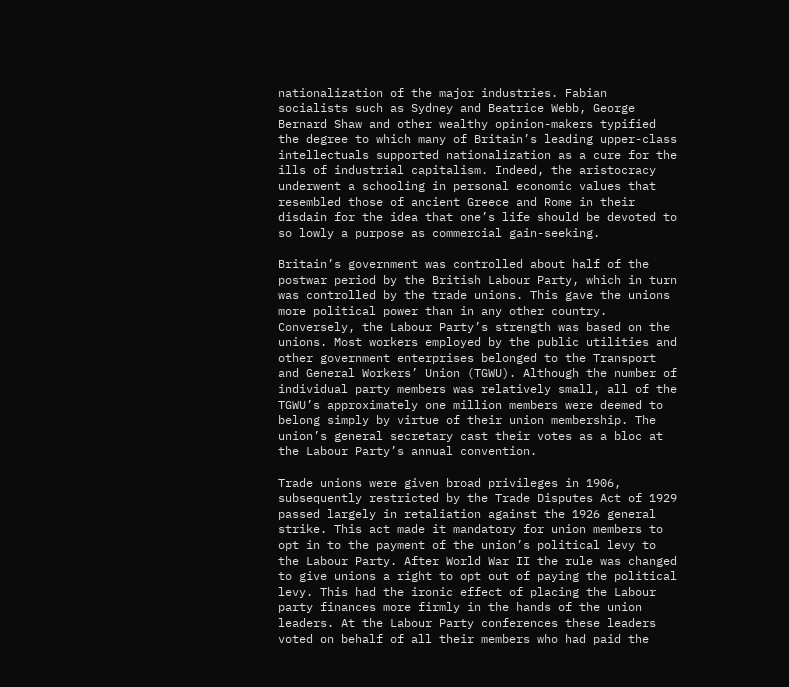nationalization of the major industries. Fabian socialists such as Sydney and Beatrice Webb, George Bernard Shaw and other wealthy opinion-makers typified the degree to which many of Britain’s leading upper-class intellectuals supported nationalization as a cure for the ills of industrial capitalism. Indeed, the aristocracy underwent a schooling in personal economic values that resembled those of ancient Greece and Rome in their disdain for the idea that one’s life should be devoted to so lowly a purpose as commercial gain-seeking.

Britain’s government was controlled about half of the postwar period by the British Labour Party, which in turn was controlled by the trade unions. This gave the unions more political power than in any other country. Conversely, the Labour Party’s strength was based on the unions. Most workers employed by the public utilities and other government enterprises belonged to the Transport and General Workers’ Union (TGWU). Although the number of individual party members was relatively small, all of the TGWU’s approximately one million members were deemed to belong simply by virtue of their union membership. The union’s general secretary cast their votes as a bloc at the Labour Party’s annual convention.

Trade unions were given broad privileges in 1906, subsequently restricted by the Trade Disputes Act of 1929 passed largely in retaliation against the 1926 general strike. This act made it mandatory for union members to opt in to the payment of the union’s political levy to the Labour Party. After World War II the rule was changed to give unions a right to opt out of paying the political levy. This had the ironic effect of placing the Labour party finances more firmly in the hands of the union leaders. At the Labour Party conferences these leaders voted on behalf of all their members who had paid the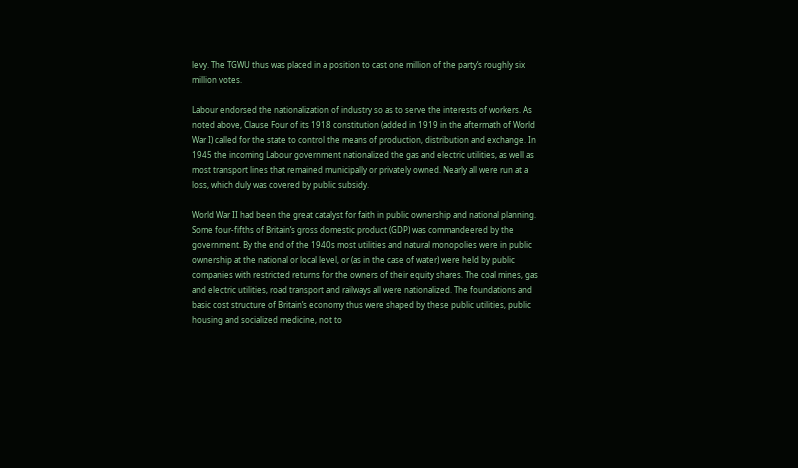levy. The TGWU thus was placed in a position to cast one million of the party’s roughly six million votes.

Labour endorsed the nationalization of industry so as to serve the interests of workers. As noted above, Clause Four of its 1918 constitution (added in 1919 in the aftermath of World War I) called for the state to control the means of production, distribution and exchange. In 1945 the incoming Labour government nationalized the gas and electric utilities, as well as most transport lines that remained municipally or privately owned. Nearly all were run at a loss, which duly was covered by public subsidy.

World War II had been the great catalyst for faith in public ownership and national planning. Some four-fifths of Britain’s gross domestic product (GDP) was commandeered by the government. By the end of the 1940s most utilities and natural monopolies were in public ownership at the national or local level, or (as in the case of water) were held by public companies with restricted returns for the owners of their equity shares. The coal mines, gas and electric utilities, road transport and railways all were nationalized. The foundations and basic cost structure of Britain’s economy thus were shaped by these public utilities, public housing and socialized medicine, not to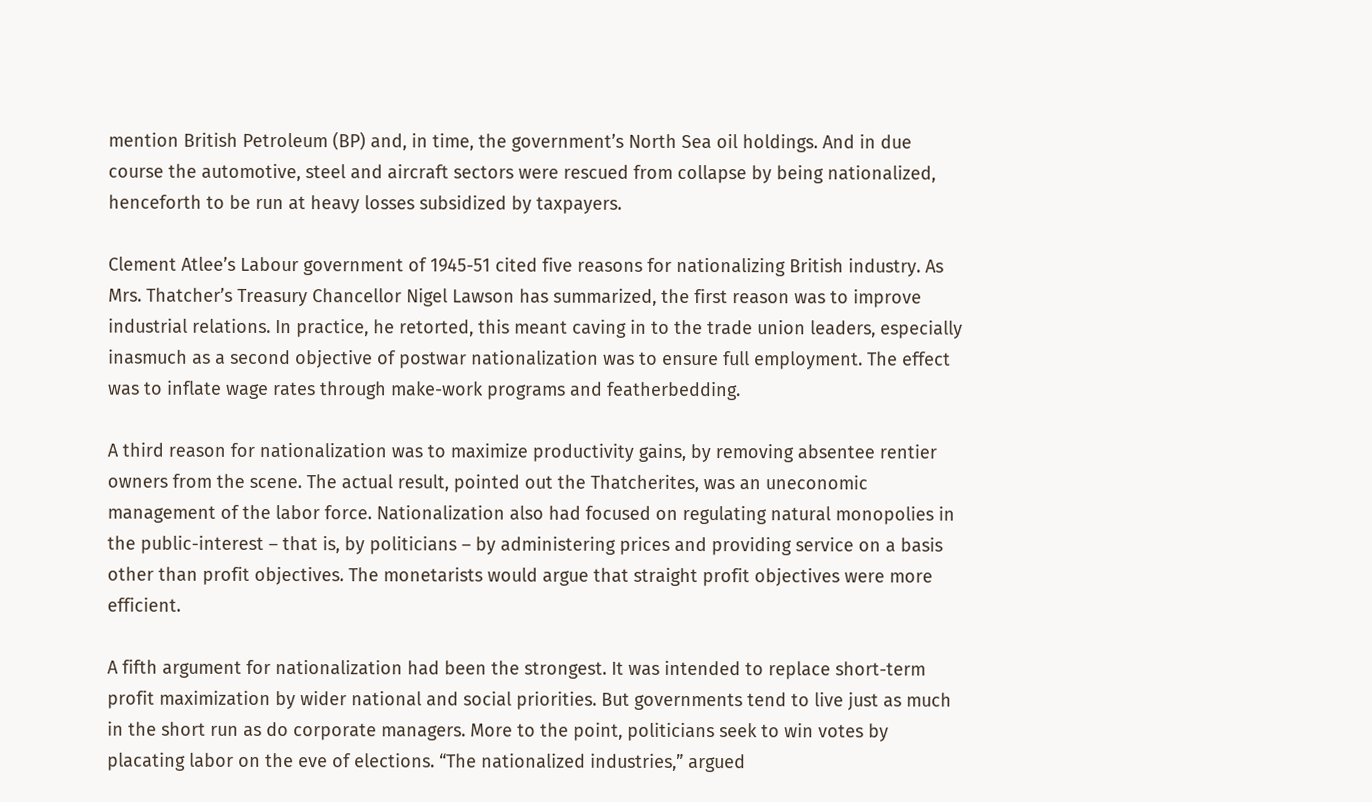mention British Petroleum (BP) and, in time, the government’s North Sea oil holdings. And in due course the automotive, steel and aircraft sectors were rescued from collapse by being nationalized, henceforth to be run at heavy losses subsidized by taxpayers.

Clement Atlee’s Labour government of 1945-51 cited five reasons for nationalizing British industry. As Mrs. Thatcher’s Treasury Chancellor Nigel Lawson has summarized, the first reason was to improve industrial relations. In practice, he retorted, this meant caving in to the trade union leaders, especially inasmuch as a second objective of postwar nationalization was to ensure full employment. The effect was to inflate wage rates through make-work programs and featherbedding.

A third reason for nationalization was to maximize productivity gains, by removing absentee rentier owners from the scene. The actual result, pointed out the Thatcherites, was an uneconomic management of the labor force. Nationalization also had focused on regulating natural monopolies in the public-interest – that is, by politicians – by administering prices and providing service on a basis other than profit objectives. The monetarists would argue that straight profit objectives were more efficient.

A fifth argument for nationalization had been the strongest. It was intended to replace short-term profit maximization by wider national and social priorities. But governments tend to live just as much in the short run as do corporate managers. More to the point, politicians seek to win votes by placating labor on the eve of elections. “The nationalized industries,” argued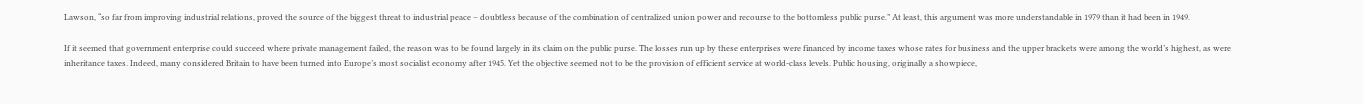Lawson, “so far from improving industrial relations, proved the source of the biggest threat to industrial peace – doubtless because of the combination of centralized union power and recourse to the bottomless public purse.” At least, this argument was more understandable in 1979 than it had been in 1949.

If it seemed that government enterprise could succeed where private management failed, the reason was to be found largely in its claim on the public purse. The losses run up by these enterprises were financed by income taxes whose rates for business and the upper brackets were among the world’s highest, as were inheritance taxes. Indeed, many considered Britain to have been turned into Europe’s most socialist economy after 1945. Yet the objective seemed not to be the provision of efficient service at world-class levels. Public housing, originally a showpiece,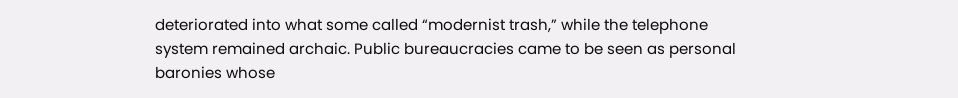deteriorated into what some called “modernist trash,” while the telephone system remained archaic. Public bureaucracies came to be seen as personal baronies whose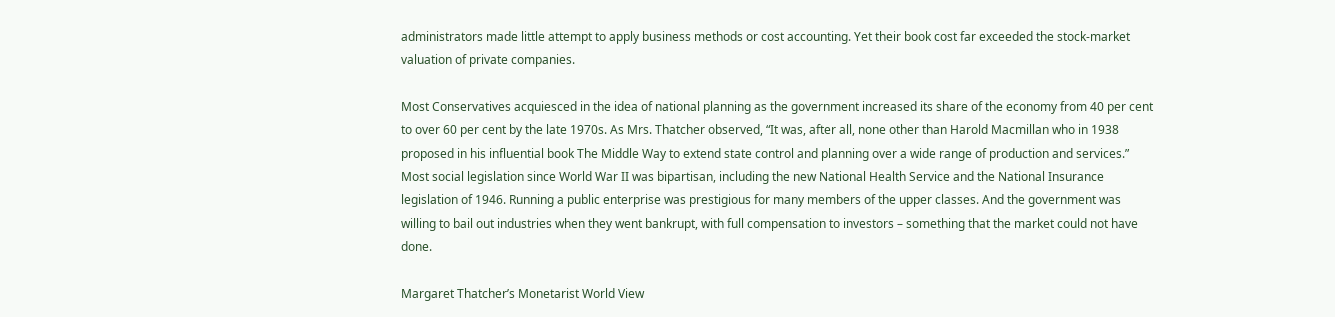administrators made little attempt to apply business methods or cost accounting. Yet their book cost far exceeded the stock-market valuation of private companies.

Most Conservatives acquiesced in the idea of national planning as the government increased its share of the economy from 40 per cent to over 60 per cent by the late 1970s. As Mrs. Thatcher observed, “It was, after all, none other than Harold Macmillan who in 1938 proposed in his influential book The Middle Way to extend state control and planning over a wide range of production and services.” Most social legislation since World War II was bipartisan, including the new National Health Service and the National Insurance legislation of 1946. Running a public enterprise was prestigious for many members of the upper classes. And the government was willing to bail out industries when they went bankrupt, with full compensation to investors – something that the market could not have done.

Margaret Thatcher’s Monetarist World View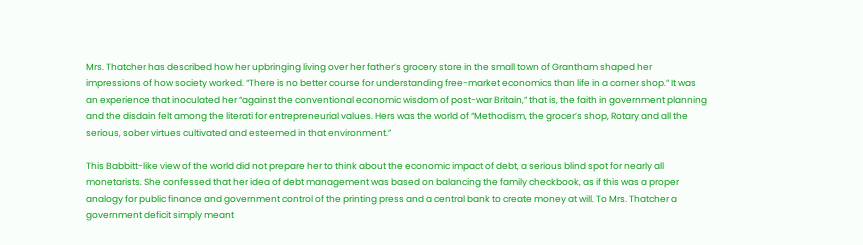Mrs. Thatcher has described how her upbringing living over her father’s grocery store in the small town of Grantham shaped her impressions of how society worked. “There is no better course for understanding free-market economics than life in a corner shop.” It was an experience that inoculated her “against the conventional economic wisdom of post-war Britain,” that is, the faith in government planning and the disdain felt among the literati for entrepreneurial values. Hers was the world of “Methodism, the grocer’s shop, Rotary and all the serious, sober virtues cultivated and esteemed in that environment.”

This Babbitt-like view of the world did not prepare her to think about the economic impact of debt, a serious blind spot for nearly all monetarists. She confessed that her idea of debt management was based on balancing the family checkbook, as if this was a proper analogy for public finance and government control of the printing press and a central bank to create money at will. To Mrs. Thatcher a government deficit simply meant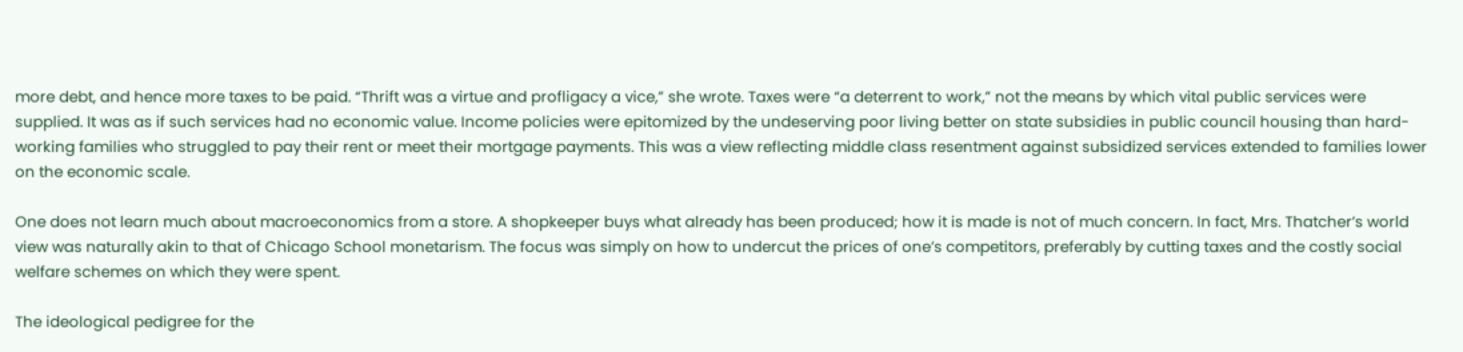more debt, and hence more taxes to be paid. “Thrift was a virtue and profligacy a vice,” she wrote. Taxes were “a deterrent to work,” not the means by which vital public services were supplied. It was as if such services had no economic value. Income policies were epitomized by the undeserving poor living better on state subsidies in public council housing than hard-working families who struggled to pay their rent or meet their mortgage payments. This was a view reflecting middle class resentment against subsidized services extended to families lower on the economic scale.

One does not learn much about macroeconomics from a store. A shopkeeper buys what already has been produced; how it is made is not of much concern. In fact, Mrs. Thatcher’s world view was naturally akin to that of Chicago School monetarism. The focus was simply on how to undercut the prices of one’s competitors, preferably by cutting taxes and the costly social welfare schemes on which they were spent.

The ideological pedigree for the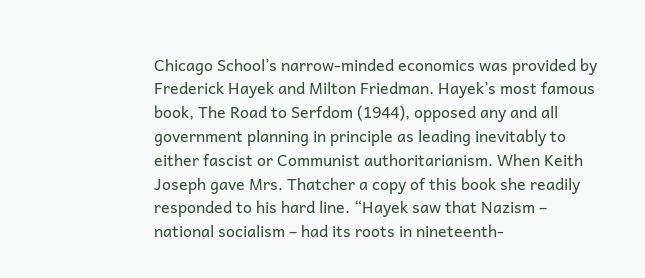Chicago School’s narrow-minded economics was provided by Frederick Hayek and Milton Friedman. Hayek’s most famous book, The Road to Serfdom (1944), opposed any and all government planning in principle as leading inevitably to either fascist or Communist authoritarianism. When Keith Joseph gave Mrs. Thatcher a copy of this book she readily responded to his hard line. “Hayek saw that Nazism – national socialism – had its roots in nineteenth-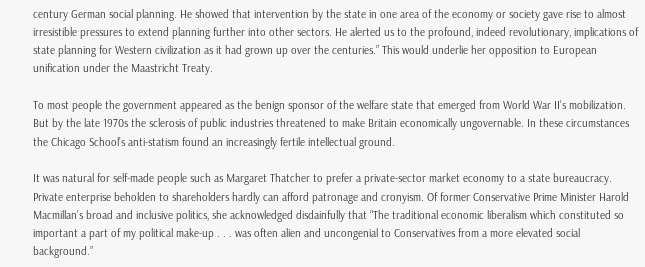century German social planning. He showed that intervention by the state in one area of the economy or society gave rise to almost irresistible pressures to extend planning further into other sectors. He alerted us to the profound, indeed revolutionary, implications of state planning for Western civilization as it had grown up over the centuries.” This would underlie her opposition to European unification under the Maastricht Treaty.

To most people the government appeared as the benign sponsor of the welfare state that emerged from World War II’s mobilization. But by the late 1970s the sclerosis of public industries threatened to make Britain economically ungovernable. In these circumstances the Chicago School’s anti-statism found an increasingly fertile intellectual ground.

It was natural for self-made people such as Margaret Thatcher to prefer a private-sector market economy to a state bureaucracy. Private enterprise beholden to shareholders hardly can afford patronage and cronyism. Of former Conservative Prime Minister Harold Macmillan’s broad and inclusive politics, she acknowledged disdainfully that “The traditional economic liberalism which constituted so important a part of my political make-up . . . was often alien and uncongenial to Conservatives from a more elevated social background.”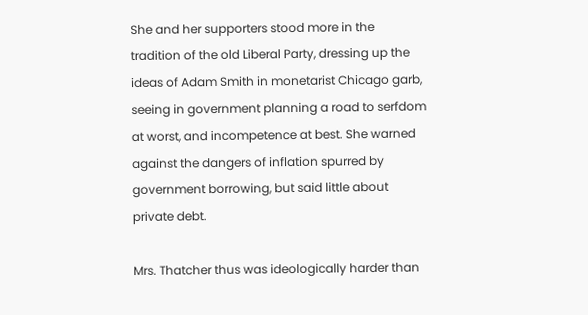She and her supporters stood more in the tradition of the old Liberal Party, dressing up the ideas of Adam Smith in monetarist Chicago garb, seeing in government planning a road to serfdom at worst, and incompetence at best. She warned against the dangers of inflation spurred by government borrowing, but said little about private debt.

Mrs. Thatcher thus was ideologically harder than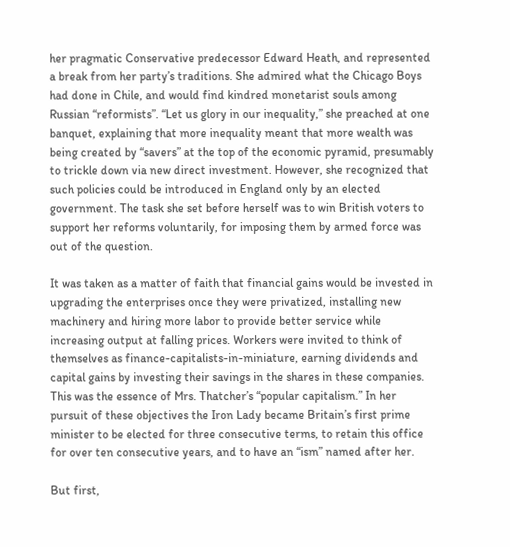her pragmatic Conservative predecessor Edward Heath, and represented a break from her party’s traditions. She admired what the Chicago Boys had done in Chile, and would find kindred monetarist souls among Russian “reformists”. “Let us glory in our inequality,” she preached at one banquet, explaining that more inequality meant that more wealth was being created by “savers” at the top of the economic pyramid, presumably to trickle down via new direct investment. However, she recognized that such policies could be introduced in England only by an elected government. The task she set before herself was to win British voters to support her reforms voluntarily, for imposing them by armed force was out of the question.

It was taken as a matter of faith that financial gains would be invested in upgrading the enterprises once they were privatized, installing new machinery and hiring more labor to provide better service while increasing output at falling prices. Workers were invited to think of themselves as finance-capitalists-in-miniature, earning dividends and capital gains by investing their savings in the shares in these companies. This was the essence of Mrs. Thatcher’s “popular capitalism.” In her pursuit of these objectives the Iron Lady became Britain’s first prime minister to be elected for three consecutive terms, to retain this office for over ten consecutive years, and to have an “ism” named after her.

But first,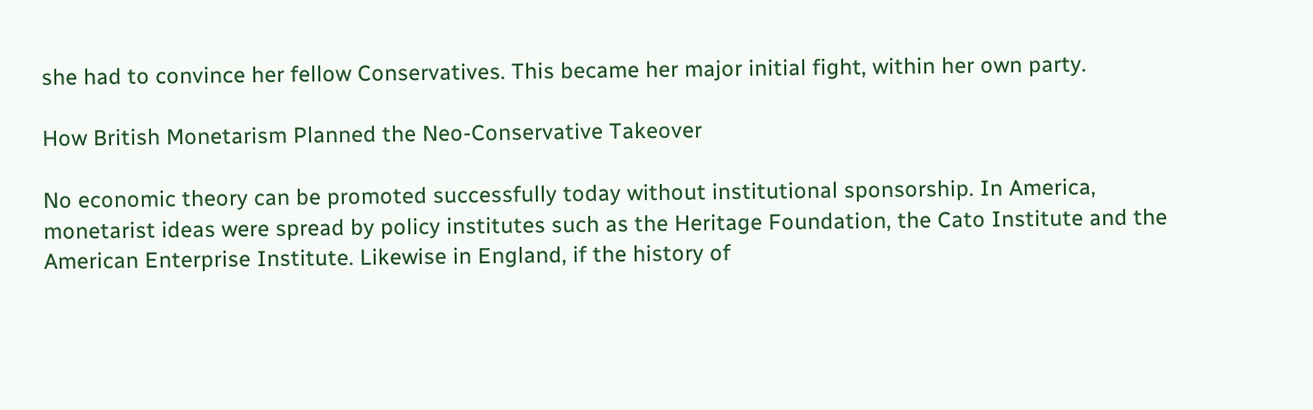she had to convince her fellow Conservatives. This became her major initial fight, within her own party.

How British Monetarism Planned the Neo-Conservative Takeover

No economic theory can be promoted successfully today without institutional sponsorship. In America, monetarist ideas were spread by policy institutes such as the Heritage Foundation, the Cato Institute and the American Enterprise Institute. Likewise in England, if the history of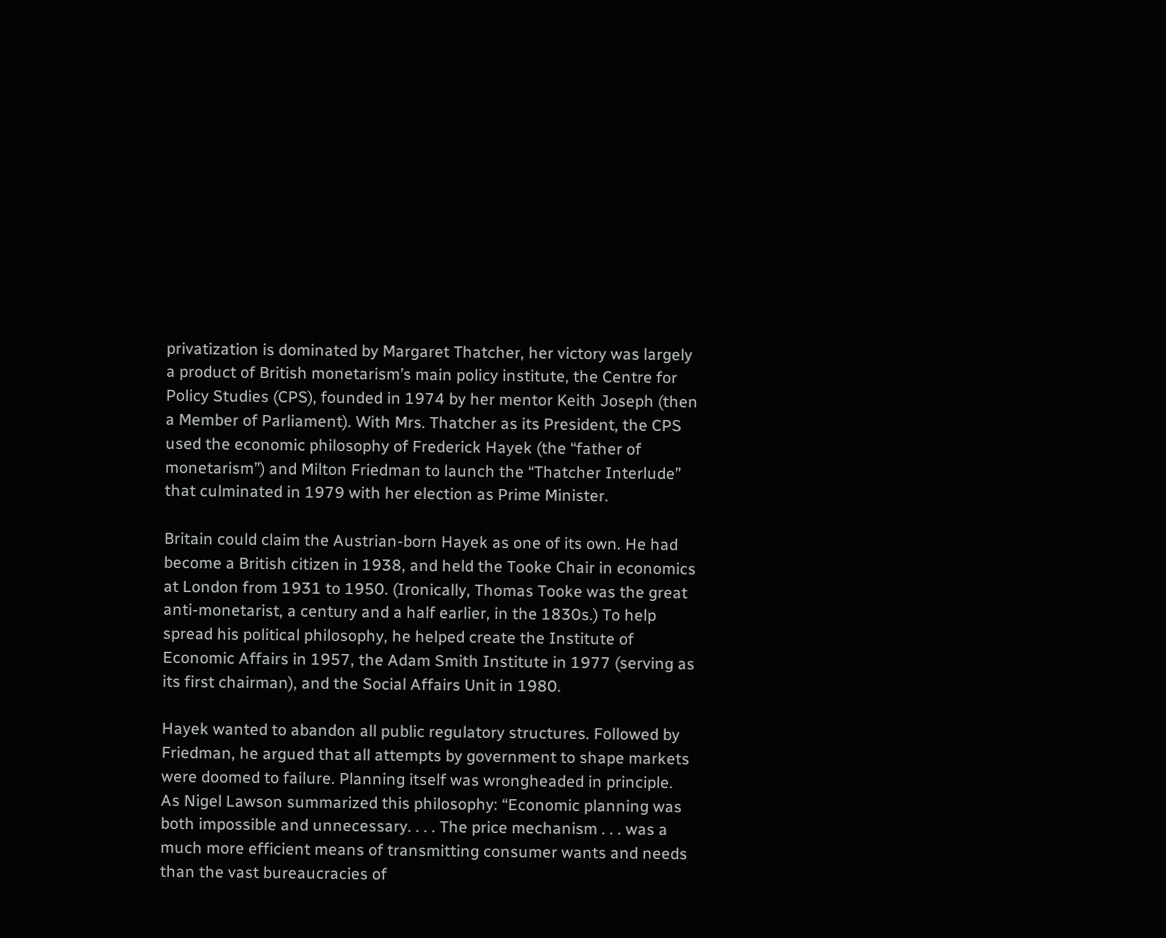privatization is dominated by Margaret Thatcher, her victory was largely a product of British monetarism’s main policy institute, the Centre for Policy Studies (CPS), founded in 1974 by her mentor Keith Joseph (then a Member of Parliament). With Mrs. Thatcher as its President, the CPS used the economic philosophy of Frederick Hayek (the “father of monetarism”) and Milton Friedman to launch the “Thatcher Interlude” that culminated in 1979 with her election as Prime Minister.

Britain could claim the Austrian-born Hayek as one of its own. He had become a British citizen in 1938, and held the Tooke Chair in economics at London from 1931 to 1950. (Ironically, Thomas Tooke was the great anti-monetarist, a century and a half earlier, in the 1830s.) To help spread his political philosophy, he helped create the Institute of Economic Affairs in 1957, the Adam Smith Institute in 1977 (serving as its first chairman), and the Social Affairs Unit in 1980.

Hayek wanted to abandon all public regulatory structures. Followed by Friedman, he argued that all attempts by government to shape markets were doomed to failure. Planning itself was wrongheaded in principle. As Nigel Lawson summarized this philosophy: “Economic planning was both impossible and unnecessary. . . . The price mechanism . . . was a much more efficient means of transmitting consumer wants and needs than the vast bureaucracies of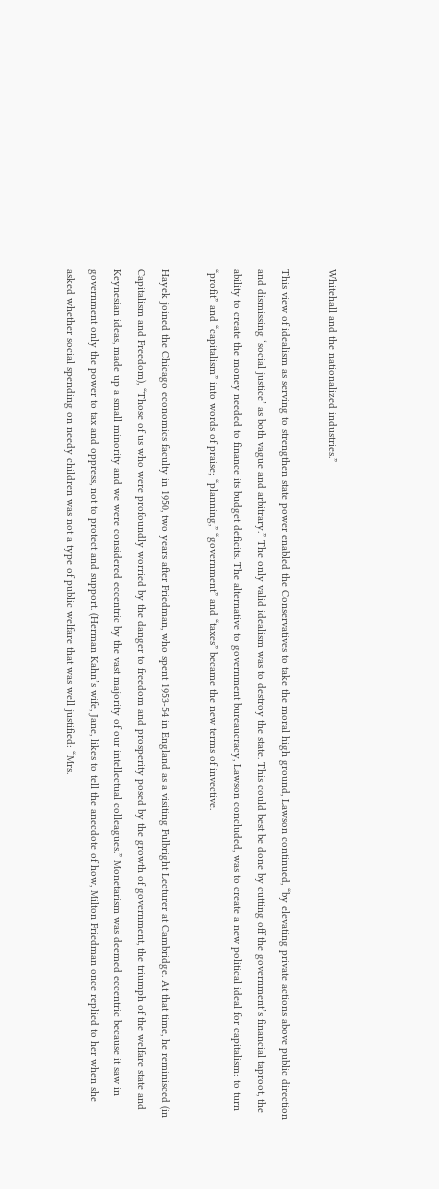Whitehall and the nationalized industries.”

This view of idealism as serving to strengthen state power enabled the Conservatives to take the moral high ground, Lawson continued, “by elevating private actions above public direction and dismissing ‘social justice’ as both vague and arbitrary.” The only valid idealism was to destroy the state. This could best be done by cutting off the government’s financial taproot, the ability to create the money needed to finance its budget deficits. The alternative to government bureaucracy, Lawson concluded, was to create a new political ideal for capitalism: to turn “profit” and “capitalism” into words of praise; “planning,” “government” and “taxes” became the new terms of invective.

Hayek joined the Chicago economics faculty in 1950, two years after Friedman, who spent 1953-54 in England as a visiting Fulbright Lecturer at Cambridge. At that time, he reminisced (in Capitalism and Freedom), “Those of us who were profoundly worried by the danger to freedom and prosperity posed by the growth of government, the triumph of the welfare state and Keynesian ideas, made up a small minority and we were considered eccentric by the vast majority of our intellectual colleagues.” Monetarism was deemed eccentric because it saw in government only the power to tax and oppress, not to protect and support. (Herman Kahn’s wife, Jane, likes to tell the anecdote of how, Milton Friedman once replied to her when she asked whether social spending on needy children was not a type of public welfare that was well justified: “Mrs.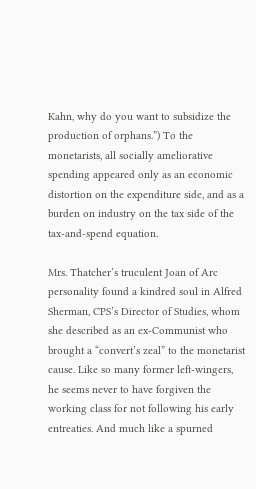Kahn, why do you want to subsidize the production of orphans.”) To the monetarists, all socially ameliorative spending appeared only as an economic distortion on the expenditure side, and as a burden on industry on the tax side of the tax-and-spend equation.

Mrs. Thatcher’s truculent Joan of Arc personality found a kindred soul in Alfred Sherman, CPS’s Director of Studies, whom she described as an ex-Communist who brought a “convert’s zeal” to the monetarist cause. Like so many former left-wingers, he seems never to have forgiven the working class for not following his early entreaties. And much like a spurned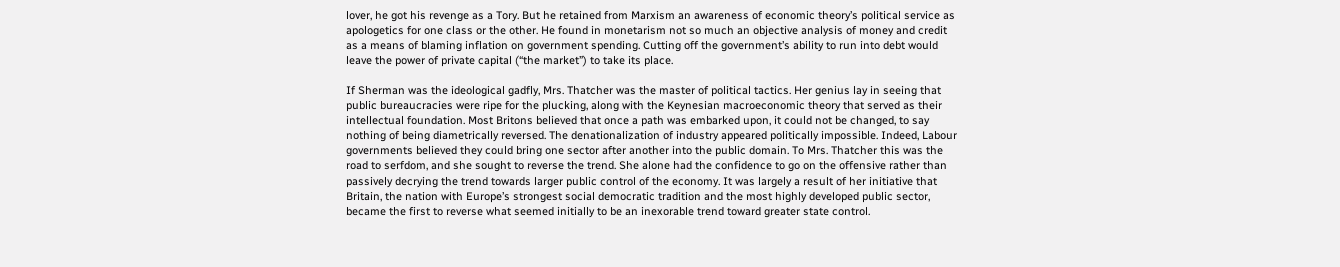lover, he got his revenge as a Tory. But he retained from Marxism an awareness of economic theory’s political service as apologetics for one class or the other. He found in monetarism not so much an objective analysis of money and credit as a means of blaming inflation on government spending. Cutting off the government’s ability to run into debt would leave the power of private capital (“the market”) to take its place.

If Sherman was the ideological gadfly, Mrs. Thatcher was the master of political tactics. Her genius lay in seeing that public bureaucracies were ripe for the plucking, along with the Keynesian macroeconomic theory that served as their intellectual foundation. Most Britons believed that once a path was embarked upon, it could not be changed, to say nothing of being diametrically reversed. The denationalization of industry appeared politically impossible. Indeed, Labour governments believed they could bring one sector after another into the public domain. To Mrs. Thatcher this was the road to serfdom, and she sought to reverse the trend. She alone had the confidence to go on the offensive rather than passively decrying the trend towards larger public control of the economy. It was largely a result of her initiative that Britain, the nation with Europe’s strongest social democratic tradition and the most highly developed public sector, became the first to reverse what seemed initially to be an inexorable trend toward greater state control.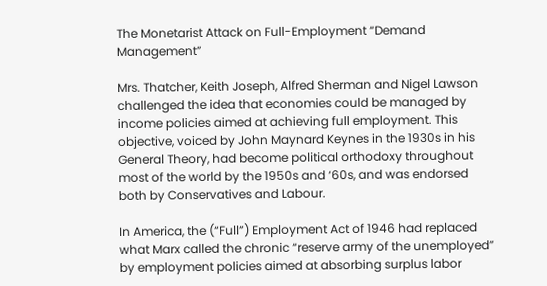The Monetarist Attack on Full-Employment “Demand Management”

Mrs. Thatcher, Keith Joseph, Alfred Sherman and Nigel Lawson challenged the idea that economies could be managed by income policies aimed at achieving full employment. This objective, voiced by John Maynard Keynes in the 1930s in his General Theory, had become political orthodoxy throughout most of the world by the 1950s and ‘60s, and was endorsed both by Conservatives and Labour.

In America, the (“Full”) Employment Act of 1946 had replaced what Marx called the chronic “reserve army of the unemployed” by employment policies aimed at absorbing surplus labor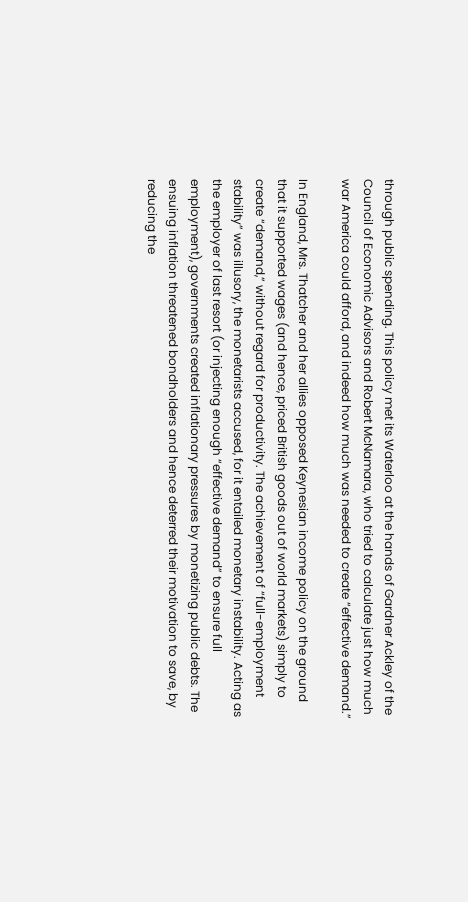through public spending. This policy met its Waterloo at the hands of Gardner Ackley of the Council of Economic Advisors and Robert McNamara, who tried to calculate just how much war America could afford, and indeed how much was needed to create “effective demand.”

In England, Mrs. Thatcher and her allies opposed Keynesian income policy on the ground that it supported wages (and hence, priced British goods out of world markets) simply to create “demand,” without regard for productivity. The achievement of “full-employment stability” was illusory, the monetarists accused, for it entailed monetary instability. Acting as the employer of last resort (or injecting enough “effective demand” to ensure full employment), governments created inflationary pressures by monetizing public debts. The ensuing inflation threatened bondholders and hence deterred their motivation to save, by reducing the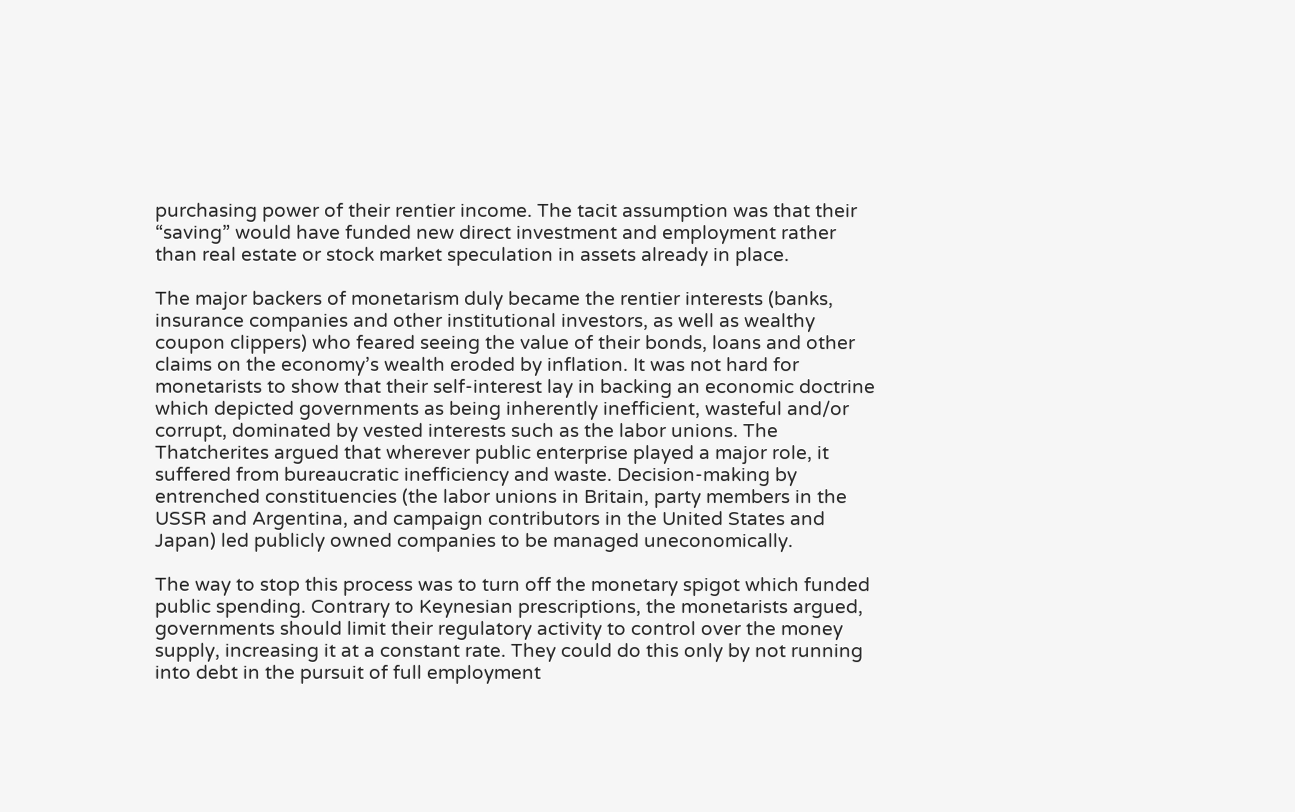purchasing power of their rentier income. The tacit assumption was that their “saving” would have funded new direct investment and employment rather than real estate or stock market speculation in assets already in place.

The major backers of monetarism duly became the rentier interests (banks, insurance companies and other institutional investors, as well as wealthy coupon clippers) who feared seeing the value of their bonds, loans and other claims on the economy’s wealth eroded by inflation. It was not hard for monetarists to show that their self-interest lay in backing an economic doctrine which depicted governments as being inherently inefficient, wasteful and/or corrupt, dominated by vested interests such as the labor unions. The Thatcherites argued that wherever public enterprise played a major role, it suffered from bureaucratic inefficiency and waste. Decision-making by entrenched constituencies (the labor unions in Britain, party members in the USSR and Argentina, and campaign contributors in the United States and Japan) led publicly owned companies to be managed uneconomically.

The way to stop this process was to turn off the monetary spigot which funded public spending. Contrary to Keynesian prescriptions, the monetarists argued, governments should limit their regulatory activity to control over the money supply, increasing it at a constant rate. They could do this only by not running into debt in the pursuit of full employment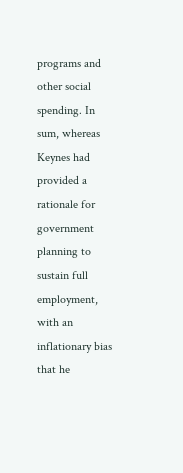programs and other social spending. In sum, whereas Keynes had provided a rationale for government planning to sustain full employment, with an inflationary bias that he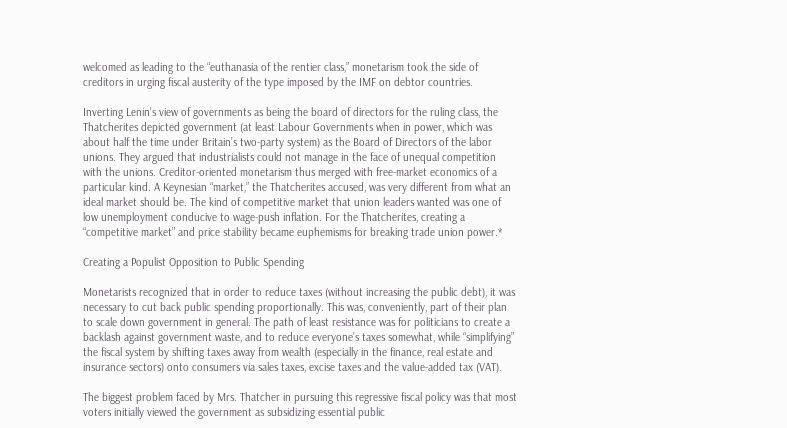welcomed as leading to the “euthanasia of the rentier class,” monetarism took the side of creditors in urging fiscal austerity of the type imposed by the IMF on debtor countries.

Inverting Lenin’s view of governments as being the board of directors for the ruling class, the Thatcherites depicted government (at least Labour Governments when in power, which was about half the time under Britain’s two-party system) as the Board of Directors of the labor unions. They argued that industrialists could not manage in the face of unequal competition with the unions. Creditor-oriented monetarism thus merged with free-market economics of a particular kind. A Keynesian “market,” the Thatcherites accused, was very different from what an ideal market should be. The kind of competitive market that union leaders wanted was one of low unemployment conducive to wage-push inflation. For the Thatcherites, creating a “competitive market” and price stability became euphemisms for breaking trade union power.*

Creating a Populist Opposition to Public Spending

Monetarists recognized that in order to reduce taxes (without increasing the public debt), it was necessary to cut back public spending proportionally. This was, conveniently, part of their plan to scale down government in general. The path of least resistance was for politicians to create a backlash against government waste, and to reduce everyone’s taxes somewhat, while “simplifying” the fiscal system by shifting taxes away from wealth (especially in the finance, real estate and insurance sectors) onto consumers via sales taxes, excise taxes and the value-added tax (VAT).

The biggest problem faced by Mrs. Thatcher in pursuing this regressive fiscal policy was that most voters initially viewed the government as subsidizing essential public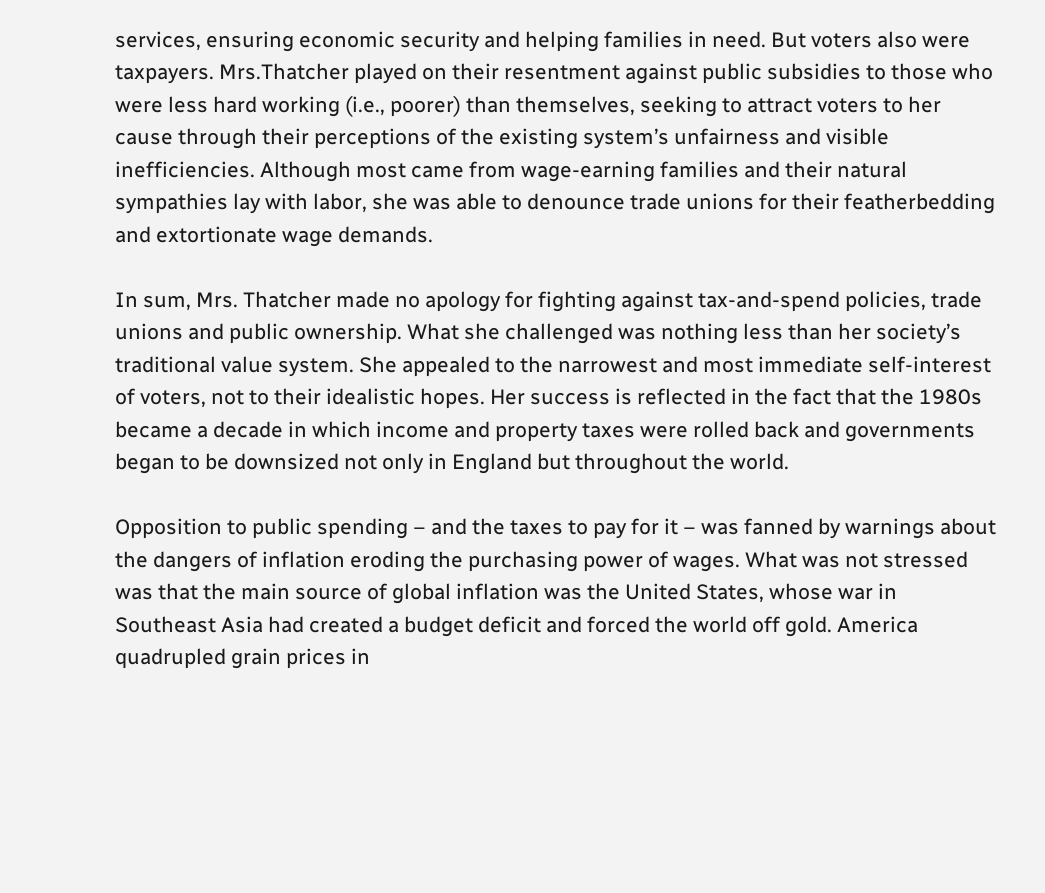services, ensuring economic security and helping families in need. But voters also were taxpayers. Mrs.Thatcher played on their resentment against public subsidies to those who were less hard working (i.e., poorer) than themselves, seeking to attract voters to her cause through their perceptions of the existing system’s unfairness and visible inefficiencies. Although most came from wage-earning families and their natural sympathies lay with labor, she was able to denounce trade unions for their featherbedding and extortionate wage demands.

In sum, Mrs. Thatcher made no apology for fighting against tax-and-spend policies, trade unions and public ownership. What she challenged was nothing less than her society’s traditional value system. She appealed to the narrowest and most immediate self-interest of voters, not to their idealistic hopes. Her success is reflected in the fact that the 1980s became a decade in which income and property taxes were rolled back and governments began to be downsized not only in England but throughout the world.

Opposition to public spending – and the taxes to pay for it – was fanned by warnings about the dangers of inflation eroding the purchasing power of wages. What was not stressed was that the main source of global inflation was the United States, whose war in Southeast Asia had created a budget deficit and forced the world off gold. America quadrupled grain prices in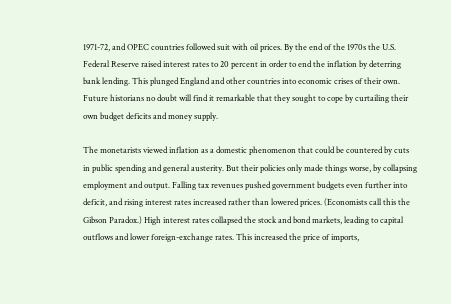1971-72, and OPEC countries followed suit with oil prices. By the end of the 1970s the U.S. Federal Reserve raised interest rates to 20 percent in order to end the inflation by deterring bank lending. This plunged England and other countries into economic crises of their own. Future historians no doubt will find it remarkable that they sought to cope by curtailing their own budget deficits and money supply.

The monetarists viewed inflation as a domestic phenomenon that could be countered by cuts in public spending and general austerity. But their policies only made things worse, by collapsing employment and output. Falling tax revenues pushed government budgets even further into deficit, and rising interest rates increased rather than lowered prices. (Economists call this the Gibson Paradox.) High interest rates collapsed the stock and bond markets, leading to capital outflows and lower foreign-exchange rates. This increased the price of imports,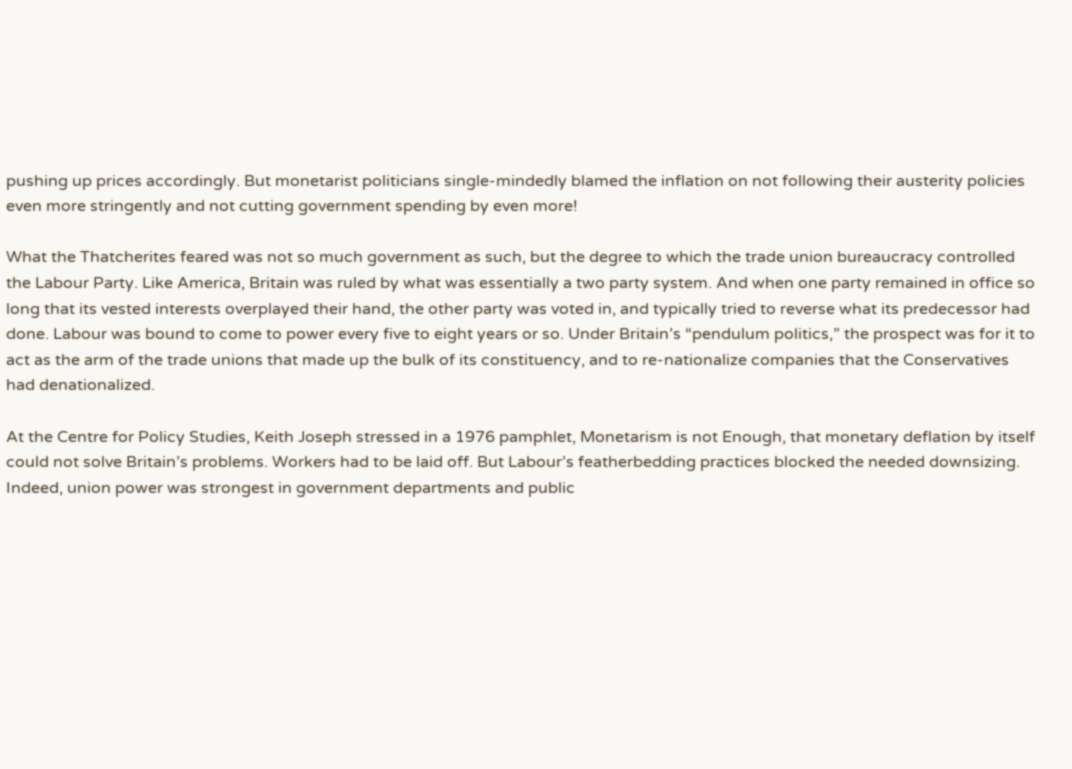pushing up prices accordingly. But monetarist politicians single-mindedly blamed the inflation on not following their austerity policies even more stringently and not cutting government spending by even more!

What the Thatcherites feared was not so much government as such, but the degree to which the trade union bureaucracy controlled the Labour Party. Like America, Britain was ruled by what was essentially a two party system. And when one party remained in office so long that its vested interests overplayed their hand, the other party was voted in, and typically tried to reverse what its predecessor had done. Labour was bound to come to power every five to eight years or so. Under Britain’s “pendulum politics,” the prospect was for it to act as the arm of the trade unions that made up the bulk of its constituency, and to re-nationalize companies that the Conservatives had denationalized.

At the Centre for Policy Studies, Keith Joseph stressed in a 1976 pamphlet, Monetarism is not Enough, that monetary deflation by itself could not solve Britain’s problems. Workers had to be laid off. But Labour’s featherbedding practices blocked the needed downsizing. Indeed, union power was strongest in government departments and public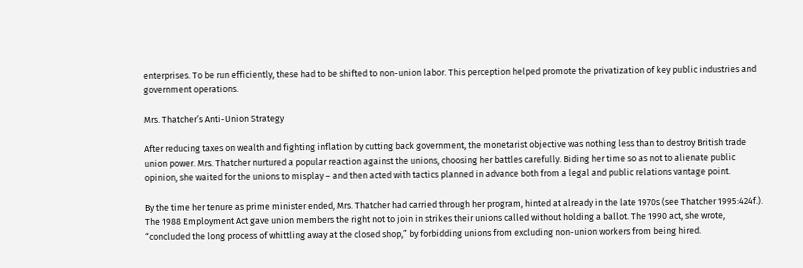enterprises. To be run efficiently, these had to be shifted to non-union labor. This perception helped promote the privatization of key public industries and government operations.

Mrs. Thatcher’s Anti-Union Strategy

After reducing taxes on wealth and fighting inflation by cutting back government, the monetarist objective was nothing less than to destroy British trade union power. Mrs. Thatcher nurtured a popular reaction against the unions, choosing her battles carefully. Biding her time so as not to alienate public opinion, she waited for the unions to misplay – and then acted with tactics planned in advance both from a legal and public relations vantage point.

By the time her tenure as prime minister ended, Mrs. Thatcher had carried through her program, hinted at already in the late 1970s (see Thatcher 1995:424f.). The 1988 Employment Act gave union members the right not to join in strikes their unions called without holding a ballot. The 1990 act, she wrote, “concluded the long process of whittling away at the closed shop,” by forbidding unions from excluding non-union workers from being hired.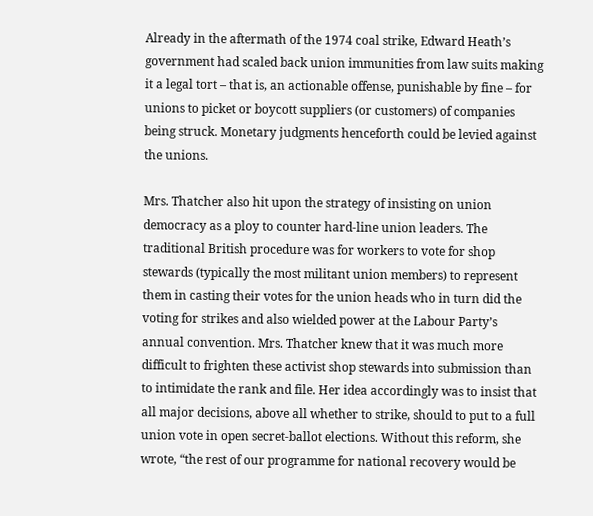Already in the aftermath of the 1974 coal strike, Edward Heath’s government had scaled back union immunities from law suits making it a legal tort – that is, an actionable offense, punishable by fine – for unions to picket or boycott suppliers (or customers) of companies being struck. Monetary judgments henceforth could be levied against the unions.

Mrs. Thatcher also hit upon the strategy of insisting on union democracy as a ploy to counter hard-line union leaders. The traditional British procedure was for workers to vote for shop stewards (typically the most militant union members) to represent them in casting their votes for the union heads who in turn did the voting for strikes and also wielded power at the Labour Party’s annual convention. Mrs. Thatcher knew that it was much more difficult to frighten these activist shop stewards into submission than to intimidate the rank and file. Her idea accordingly was to insist that all major decisions, above all whether to strike, should to put to a full union vote in open secret-ballot elections. Without this reform, she wrote, “the rest of our programme for national recovery would be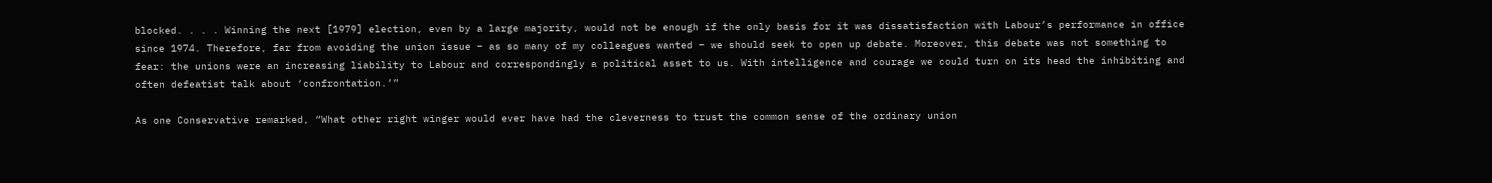blocked. . . . Winning the next [1979] election, even by a large majority, would not be enough if the only basis for it was dissatisfaction with Labour’s performance in office since 1974. Therefore, far from avoiding the union issue – as so many of my colleagues wanted – we should seek to open up debate. Moreover, this debate was not something to fear: the unions were an increasing liability to Labour and correspondingly a political asset to us. With intelligence and courage we could turn on its head the inhibiting and often defeatist talk about ‘confrontation.’”

As one Conservative remarked, “What other right winger would ever have had the cleverness to trust the common sense of the ordinary union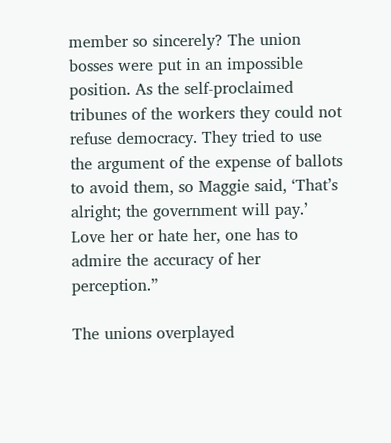member so sincerely? The union bosses were put in an impossible position. As the self-proclaimed tribunes of the workers they could not refuse democracy. They tried to use the argument of the expense of ballots to avoid them, so Maggie said, ‘That’s alright; the government will pay.’ Love her or hate her, one has to admire the accuracy of her perception.”

The unions overplayed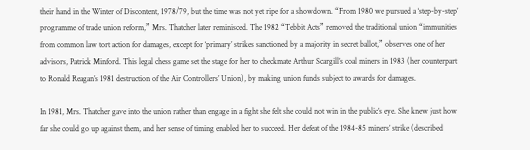their hand in the Winter of Discontent, 1978/79, but the time was not yet ripe for a showdown. “From 1980 we pursued a ‘step-by-step’ programme of trade union reform,” Mrs. Thatcher later reminisced. The 1982 “Tebbit Acts” removed the traditional union “immunities from common law tort action for damages, except for ‘primary’ strikes sanctioned by a majority in secret ballot,” observes one of her advisors, Patrick Minford. This legal chess game set the stage for her to checkmate Arthur Scargill’s coal miners in 1983 (her counterpart to Ronald Reagan’s 1981 destruction of the Air Controllers’ Union), by making union funds subject to awards for damages.

In 1981, Mrs. Thatcher gave into the union rather than engage in a fight she felt she could not win in the public’s eye. She knew just how far she could go up against them, and her sense of timing enabled her to succeed. Her defeat of the 1984-85 miners’ strike (described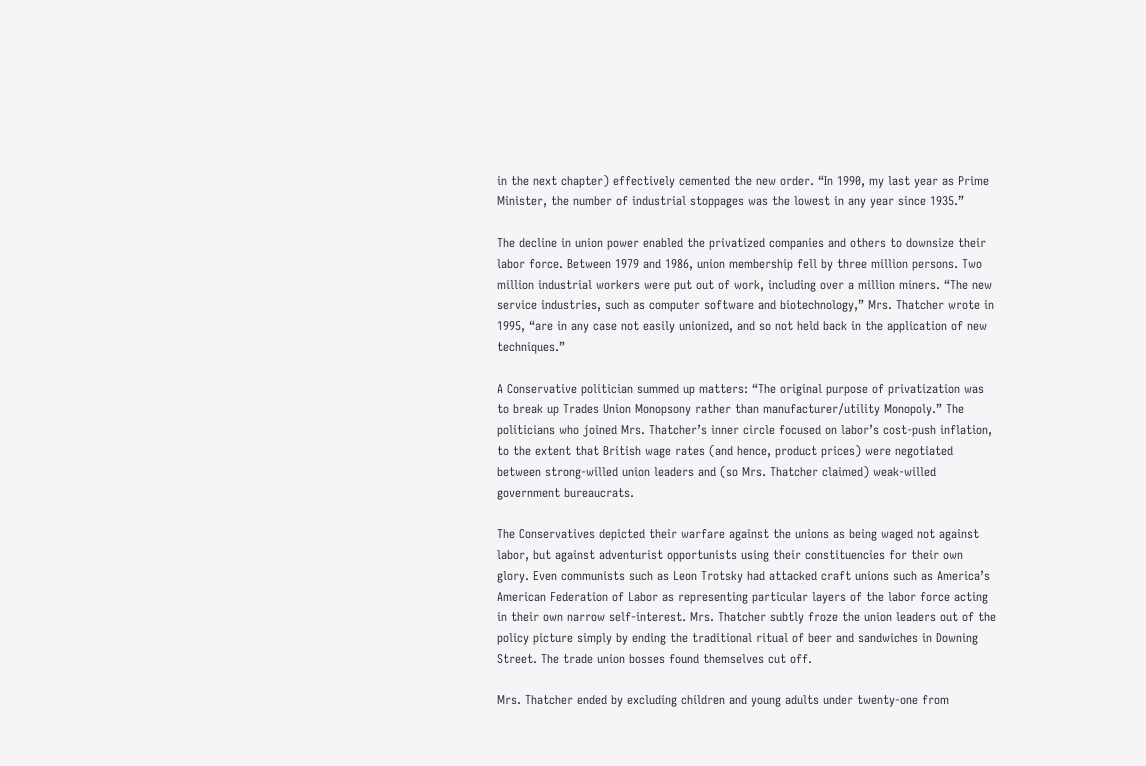in the next chapter) effectively cemented the new order. “In 1990, my last year as Prime Minister, the number of industrial stoppages was the lowest in any year since 1935.”

The decline in union power enabled the privatized companies and others to downsize their labor force. Between 1979 and 1986, union membership fell by three million persons. Two million industrial workers were put out of work, including over a million miners. “The new service industries, such as computer software and biotechnology,” Mrs. Thatcher wrote in 1995, “are in any case not easily unionized, and so not held back in the application of new techniques.”

A Conservative politician summed up matters: “The original purpose of privatization was to break up Trades Union Monopsony rather than manufacturer/utility Monopoly.” The politicians who joined Mrs. Thatcher’s inner circle focused on labor’s cost-push inflation, to the extent that British wage rates (and hence, product prices) were negotiated between strong-willed union leaders and (so Mrs. Thatcher claimed) weak-willed government bureaucrats.

The Conservatives depicted their warfare against the unions as being waged not against labor, but against adventurist opportunists using their constituencies for their own glory. Even communists such as Leon Trotsky had attacked craft unions such as America’s American Federation of Labor as representing particular layers of the labor force acting in their own narrow self-interest. Mrs. Thatcher subtly froze the union leaders out of the policy picture simply by ending the traditional ritual of beer and sandwiches in Downing Street. The trade union bosses found themselves cut off.

Mrs. Thatcher ended by excluding children and young adults under twenty-one from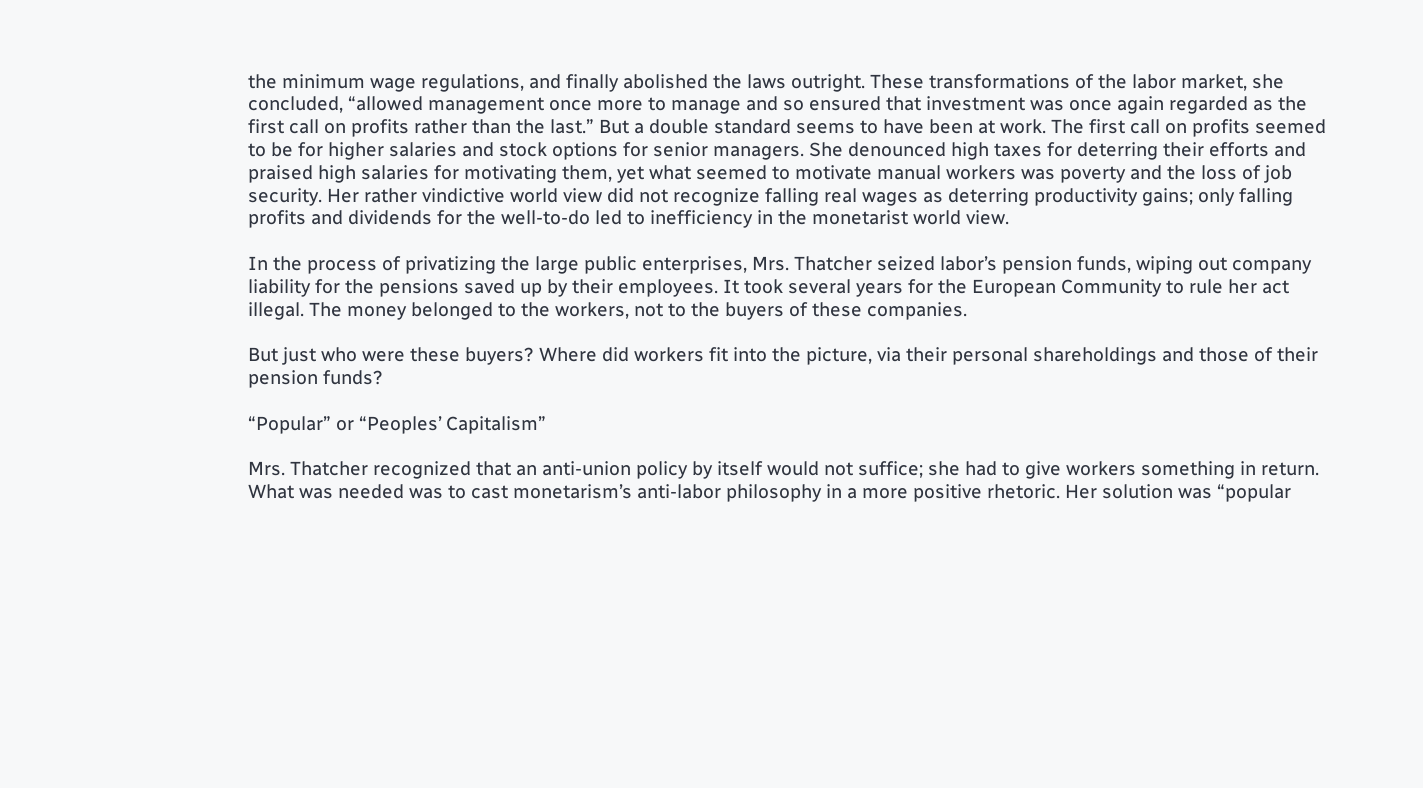the minimum wage regulations, and finally abolished the laws outright. These transformations of the labor market, she concluded, “allowed management once more to manage and so ensured that investment was once again regarded as the first call on profits rather than the last.” But a double standard seems to have been at work. The first call on profits seemed to be for higher salaries and stock options for senior managers. She denounced high taxes for deterring their efforts and praised high salaries for motivating them, yet what seemed to motivate manual workers was poverty and the loss of job security. Her rather vindictive world view did not recognize falling real wages as deterring productivity gains; only falling profits and dividends for the well-to-do led to inefficiency in the monetarist world view.

In the process of privatizing the large public enterprises, Mrs. Thatcher seized labor’s pension funds, wiping out company liability for the pensions saved up by their employees. It took several years for the European Community to rule her act illegal. The money belonged to the workers, not to the buyers of these companies.

But just who were these buyers? Where did workers fit into the picture, via their personal shareholdings and those of their pension funds?

“Popular” or “Peoples’ Capitalism”

Mrs. Thatcher recognized that an anti-union policy by itself would not suffice; she had to give workers something in return. What was needed was to cast monetarism’s anti-labor philosophy in a more positive rhetoric. Her solution was “popular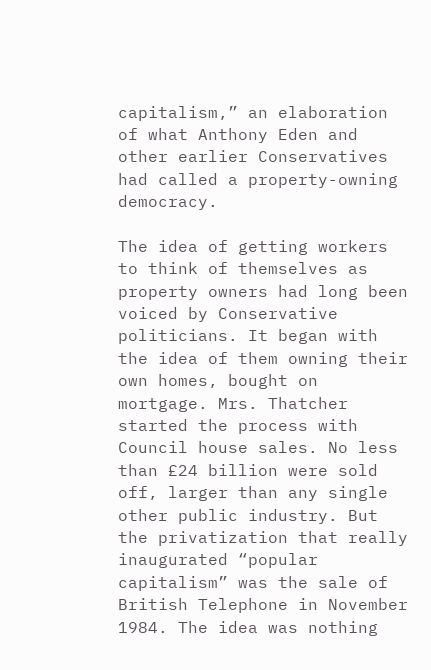capitalism,” an elaboration of what Anthony Eden and other earlier Conservatives had called a property-owning democracy.

The idea of getting workers to think of themselves as property owners had long been voiced by Conservative politicians. It began with the idea of them owning their own homes, bought on mortgage. Mrs. Thatcher started the process with Council house sales. No less than £24 billion were sold off, larger than any single other public industry. But the privatization that really inaugurated “popular capitalism” was the sale of British Telephone in November 1984. The idea was nothing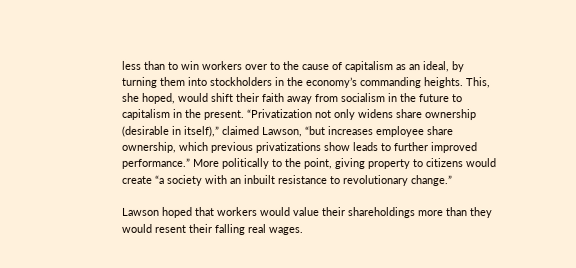less than to win workers over to the cause of capitalism as an ideal, by turning them into stockholders in the economy’s commanding heights. This, she hoped, would shift their faith away from socialism in the future to capitalism in the present. “Privatization not only widens share ownership (desirable in itself),” claimed Lawson, “but increases employee share ownership, which previous privatizations show leads to further improved performance.” More politically to the point, giving property to citizens would create “a society with an inbuilt resistance to revolutionary change.”

Lawson hoped that workers would value their shareholdings more than they would resent their falling real wages.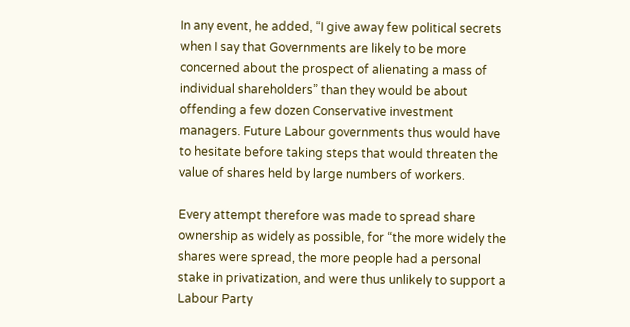In any event, he added, “I give away few political secrets when I say that Governments are likely to be more concerned about the prospect of alienating a mass of individual shareholders” than they would be about offending a few dozen Conservative investment managers. Future Labour governments thus would have to hesitate before taking steps that would threaten the value of shares held by large numbers of workers.

Every attempt therefore was made to spread share ownership as widely as possible, for “the more widely the shares were spread, the more people had a personal stake in privatization, and were thus unlikely to support a Labour Party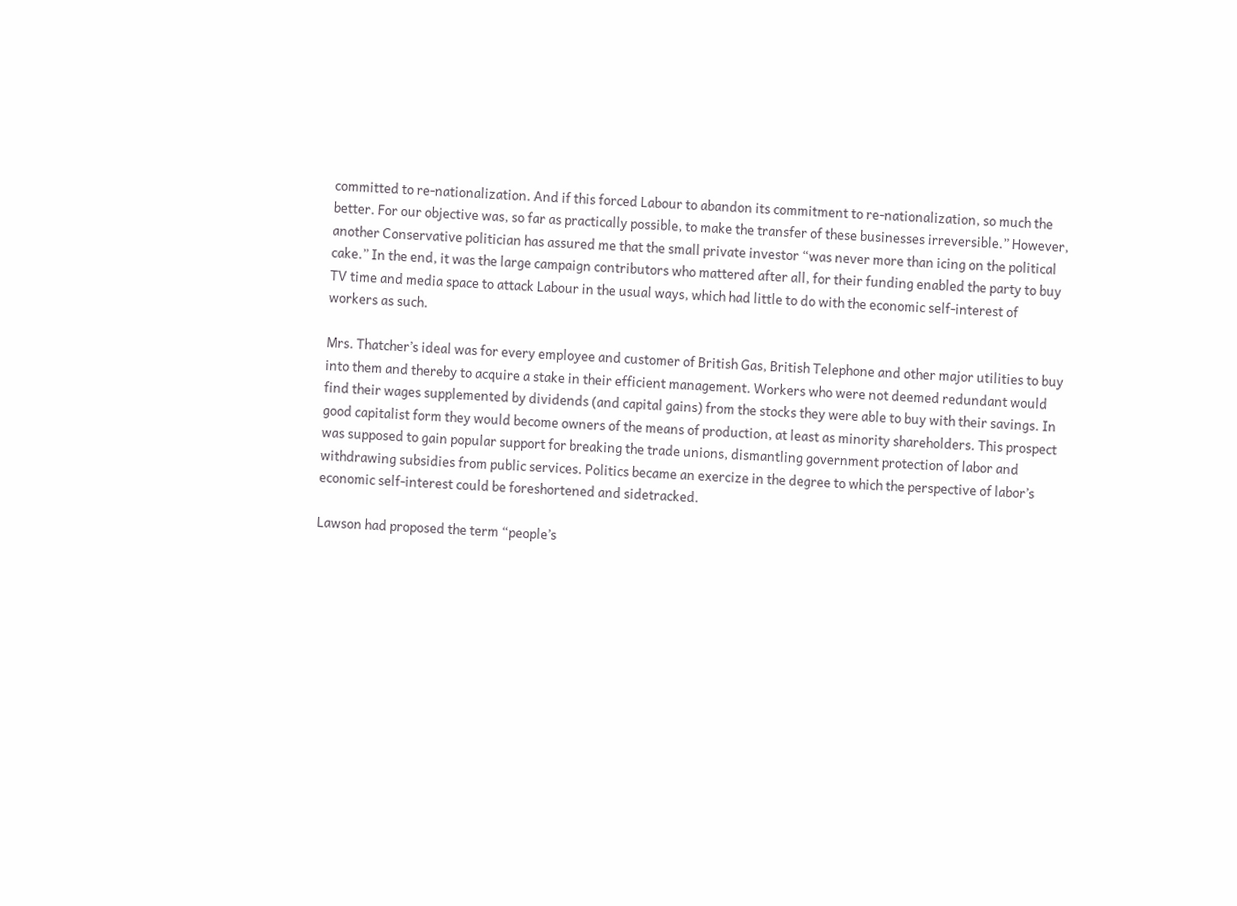committed to re-nationalization. And if this forced Labour to abandon its commitment to re-nationalization, so much the better. For our objective was, so far as practically possible, to make the transfer of these businesses irreversible.” However, another Conservative politician has assured me that the small private investor “was never more than icing on the political cake.” In the end, it was the large campaign contributors who mattered after all, for their funding enabled the party to buy TV time and media space to attack Labour in the usual ways, which had little to do with the economic self-interest of workers as such.

Mrs. Thatcher’s ideal was for every employee and customer of British Gas, British Telephone and other major utilities to buy into them and thereby to acquire a stake in their efficient management. Workers who were not deemed redundant would find their wages supplemented by dividends (and capital gains) from the stocks they were able to buy with their savings. In good capitalist form they would become owners of the means of production, at least as minority shareholders. This prospect was supposed to gain popular support for breaking the trade unions, dismantling government protection of labor and withdrawing subsidies from public services. Politics became an exercize in the degree to which the perspective of labor’s economic self-interest could be foreshortened and sidetracked.

Lawson had proposed the term “people’s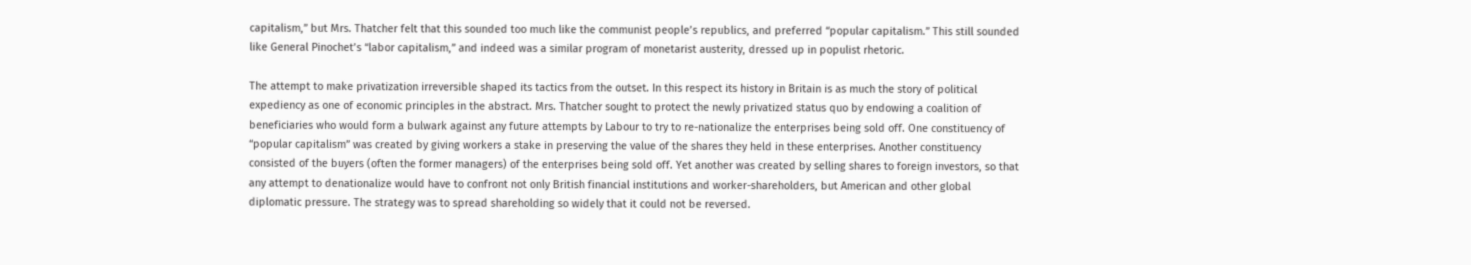capitalism,” but Mrs. Thatcher felt that this sounded too much like the communist people’s republics, and preferred “popular capitalism.” This still sounded like General Pinochet’s “labor capitalism,” and indeed was a similar program of monetarist austerity, dressed up in populist rhetoric.

The attempt to make privatization irreversible shaped its tactics from the outset. In this respect its history in Britain is as much the story of political expediency as one of economic principles in the abstract. Mrs. Thatcher sought to protect the newly privatized status quo by endowing a coalition of beneficiaries who would form a bulwark against any future attempts by Labour to try to re-nationalize the enterprises being sold off. One constituency of “popular capitalism” was created by giving workers a stake in preserving the value of the shares they held in these enterprises. Another constituency consisted of the buyers (often the former managers) of the enterprises being sold off. Yet another was created by selling shares to foreign investors, so that any attempt to denationalize would have to confront not only British financial institutions and worker-shareholders, but American and other global diplomatic pressure. The strategy was to spread shareholding so widely that it could not be reversed.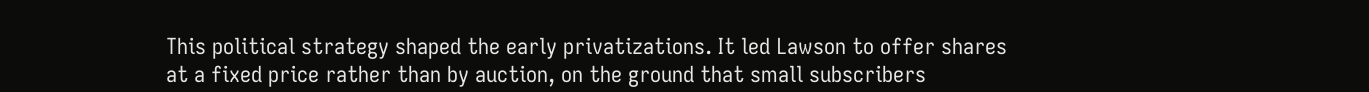This political strategy shaped the early privatizations. It led Lawson to offer shares at a fixed price rather than by auction, on the ground that small subscribers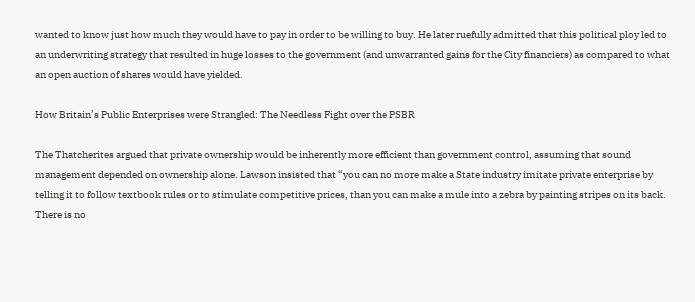wanted to know just how much they would have to pay in order to be willing to buy. He later ruefully admitted that this political ploy led to an underwriting strategy that resulted in huge losses to the government (and unwarranted gains for the City financiers) as compared to what an open auction of shares would have yielded.

How Britain’s Public Enterprises were Strangled: The Needless Fight over the PSBR

The Thatcherites argued that private ownership would be inherently more efficient than government control, assuming that sound management depended on ownership alone. Lawson insisted that “you can no more make a State industry imitate private enterprise by telling it to follow textbook rules or to stimulate competitive prices, than you can make a mule into a zebra by painting stripes on its back. There is no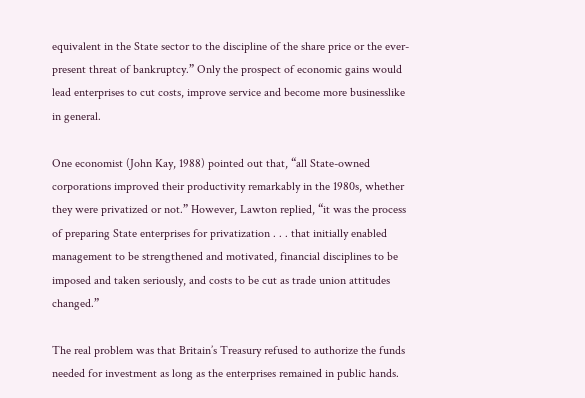equivalent in the State sector to the discipline of the share price or the ever-present threat of bankruptcy.” Only the prospect of economic gains would lead enterprises to cut costs, improve service and become more businesslike in general.

One economist (John Kay, 1988) pointed out that, “all State-owned corporations improved their productivity remarkably in the 1980s, whether they were privatized or not.” However, Lawton replied, “it was the process of preparing State enterprises for privatization . . . that initially enabled management to be strengthened and motivated, financial disciplines to be imposed and taken seriously, and costs to be cut as trade union attitudes changed.”

The real problem was that Britain’s Treasury refused to authorize the funds needed for investment as long as the enterprises remained in public hands.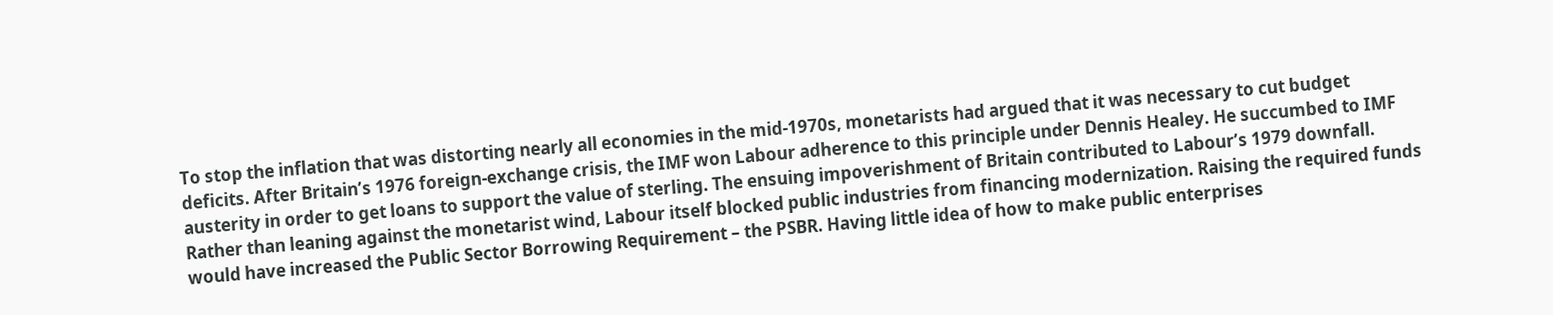To stop the inflation that was distorting nearly all economies in the mid-1970s, monetarists had argued that it was necessary to cut budget deficits. After Britain’s 1976 foreign-exchange crisis, the IMF won Labour adherence to this principle under Dennis Healey. He succumbed to IMF austerity in order to get loans to support the value of sterling. The ensuing impoverishment of Britain contributed to Labour’s 1979 downfall. Rather than leaning against the monetarist wind, Labour itself blocked public industries from financing modernization. Raising the required funds would have increased the Public Sector Borrowing Requirement – the PSBR. Having little idea of how to make public enterprises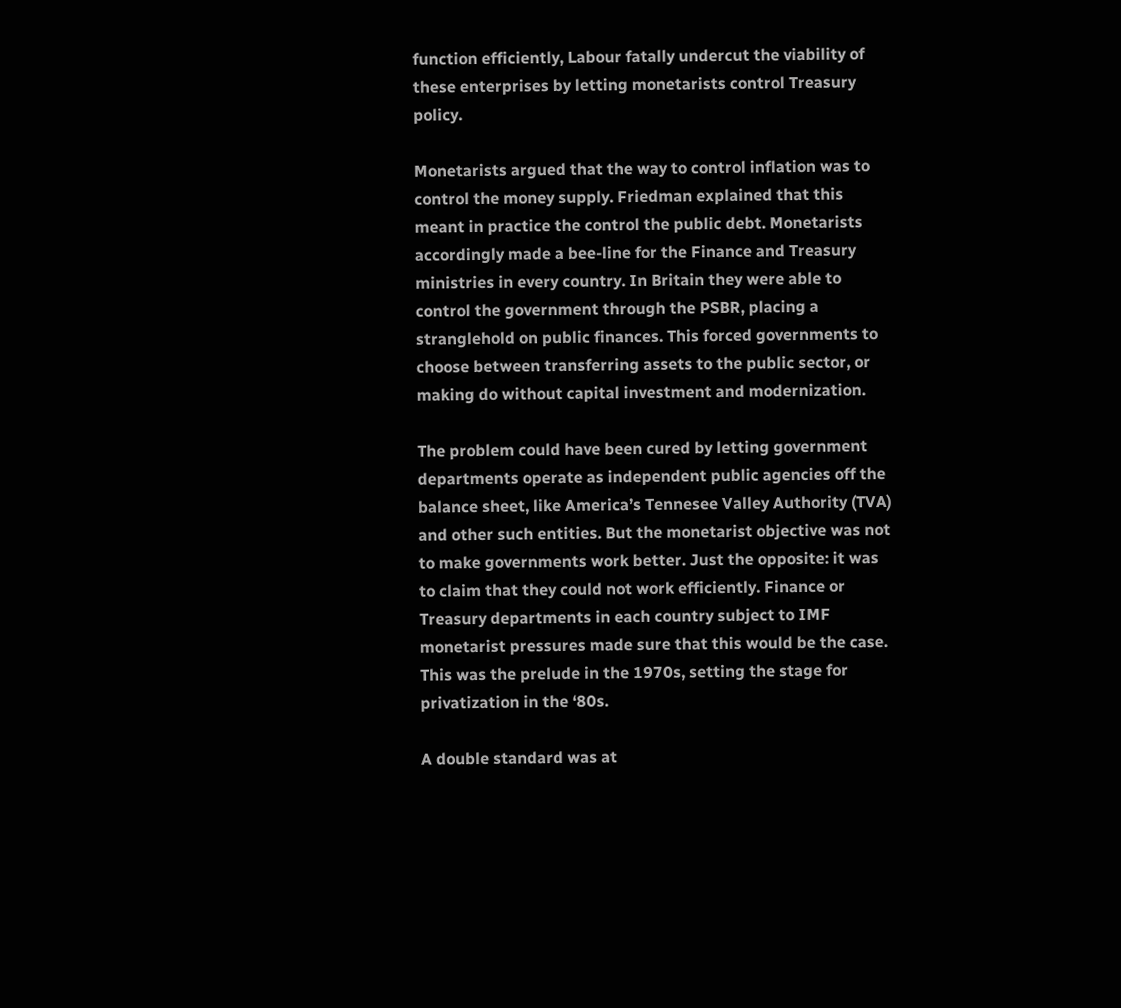function efficiently, Labour fatally undercut the viability of these enterprises by letting monetarists control Treasury policy.

Monetarists argued that the way to control inflation was to control the money supply. Friedman explained that this meant in practice the control the public debt. Monetarists accordingly made a bee-line for the Finance and Treasury ministries in every country. In Britain they were able to control the government through the PSBR, placing a stranglehold on public finances. This forced governments to choose between transferring assets to the public sector, or making do without capital investment and modernization.

The problem could have been cured by letting government departments operate as independent public agencies off the balance sheet, like America’s Tennesee Valley Authority (TVA) and other such entities. But the monetarist objective was not to make governments work better. Just the opposite: it was to claim that they could not work efficiently. Finance or Treasury departments in each country subject to IMF monetarist pressures made sure that this would be the case. This was the prelude in the 1970s, setting the stage for privatization in the ‘80s.

A double standard was at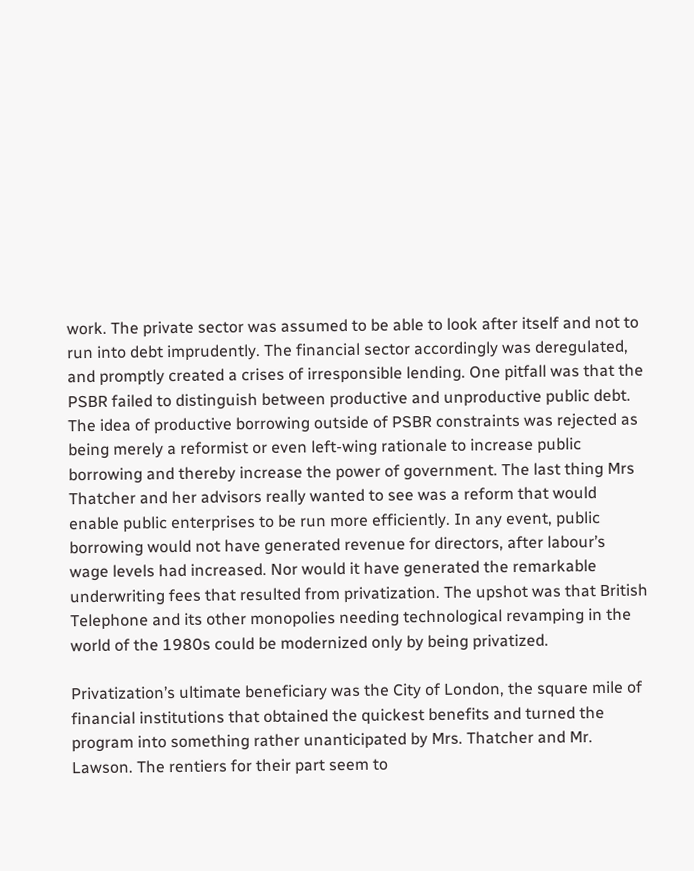work. The private sector was assumed to be able to look after itself and not to run into debt imprudently. The financial sector accordingly was deregulated, and promptly created a crises of irresponsible lending. One pitfall was that the PSBR failed to distinguish between productive and unproductive public debt. The idea of productive borrowing outside of PSBR constraints was rejected as being merely a reformist or even left-wing rationale to increase public borrowing and thereby increase the power of government. The last thing Mrs Thatcher and her advisors really wanted to see was a reform that would enable public enterprises to be run more efficiently. In any event, public borrowing would not have generated revenue for directors, after labour’s wage levels had increased. Nor would it have generated the remarkable underwriting fees that resulted from privatization. The upshot was that British Telephone and its other monopolies needing technological revamping in the world of the 1980s could be modernized only by being privatized.

Privatization’s ultimate beneficiary was the City of London, the square mile of financial institutions that obtained the quickest benefits and turned the program into something rather unanticipated by Mrs. Thatcher and Mr. Lawson. The rentiers for their part seem to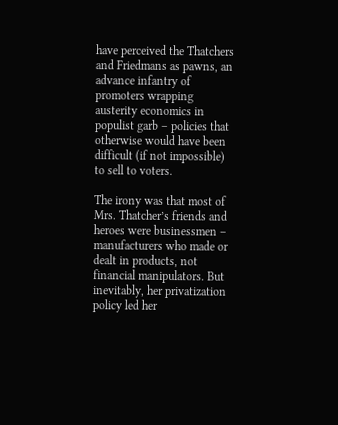have perceived the Thatchers and Friedmans as pawns, an advance infantry of promoters wrapping austerity economics in populist garb – policies that otherwise would have been difficult (if not impossible) to sell to voters.

The irony was that most of Mrs. Thatcher’s friends and heroes were businessmen – manufacturers who made or dealt in products, not financial manipulators. But inevitably, her privatization policy led her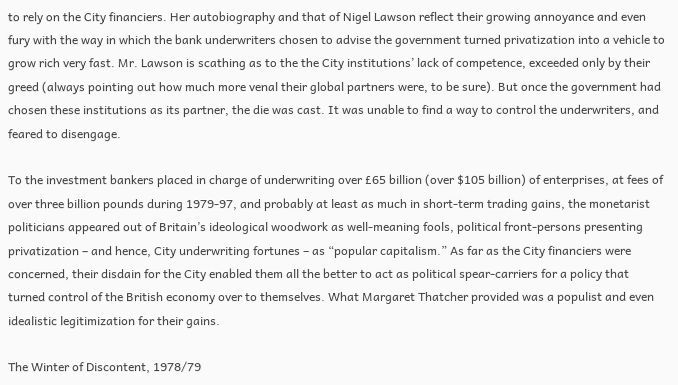to rely on the City financiers. Her autobiography and that of Nigel Lawson reflect their growing annoyance and even fury with the way in which the bank underwriters chosen to advise the government turned privatization into a vehicle to grow rich very fast. Mr. Lawson is scathing as to the the City institutions’ lack of competence, exceeded only by their greed (always pointing out how much more venal their global partners were, to be sure). But once the government had chosen these institutions as its partner, the die was cast. It was unable to find a way to control the underwriters, and feared to disengage.

To the investment bankers placed in charge of underwriting over £65 billion (over $105 billion) of enterprises, at fees of over three billion pounds during 1979-97, and probably at least as much in short-term trading gains, the monetarist politicians appeared out of Britain’s ideological woodwork as well-meaning fools, political front-persons presenting privatization – and hence, City underwriting fortunes – as “popular capitalism.” As far as the City financiers were concerned, their disdain for the City enabled them all the better to act as political spear-carriers for a policy that turned control of the British economy over to themselves. What Margaret Thatcher provided was a populist and even idealistic legitimization for their gains.

The Winter of Discontent, 1978/79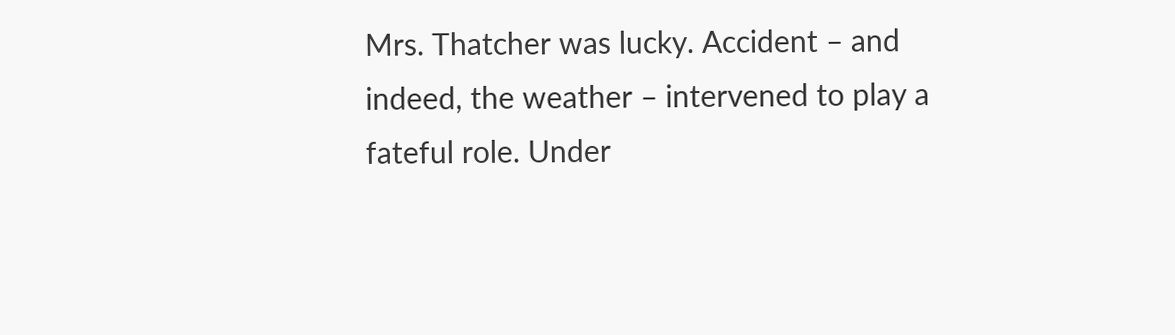Mrs. Thatcher was lucky. Accident – and indeed, the weather – intervened to play a fateful role. Under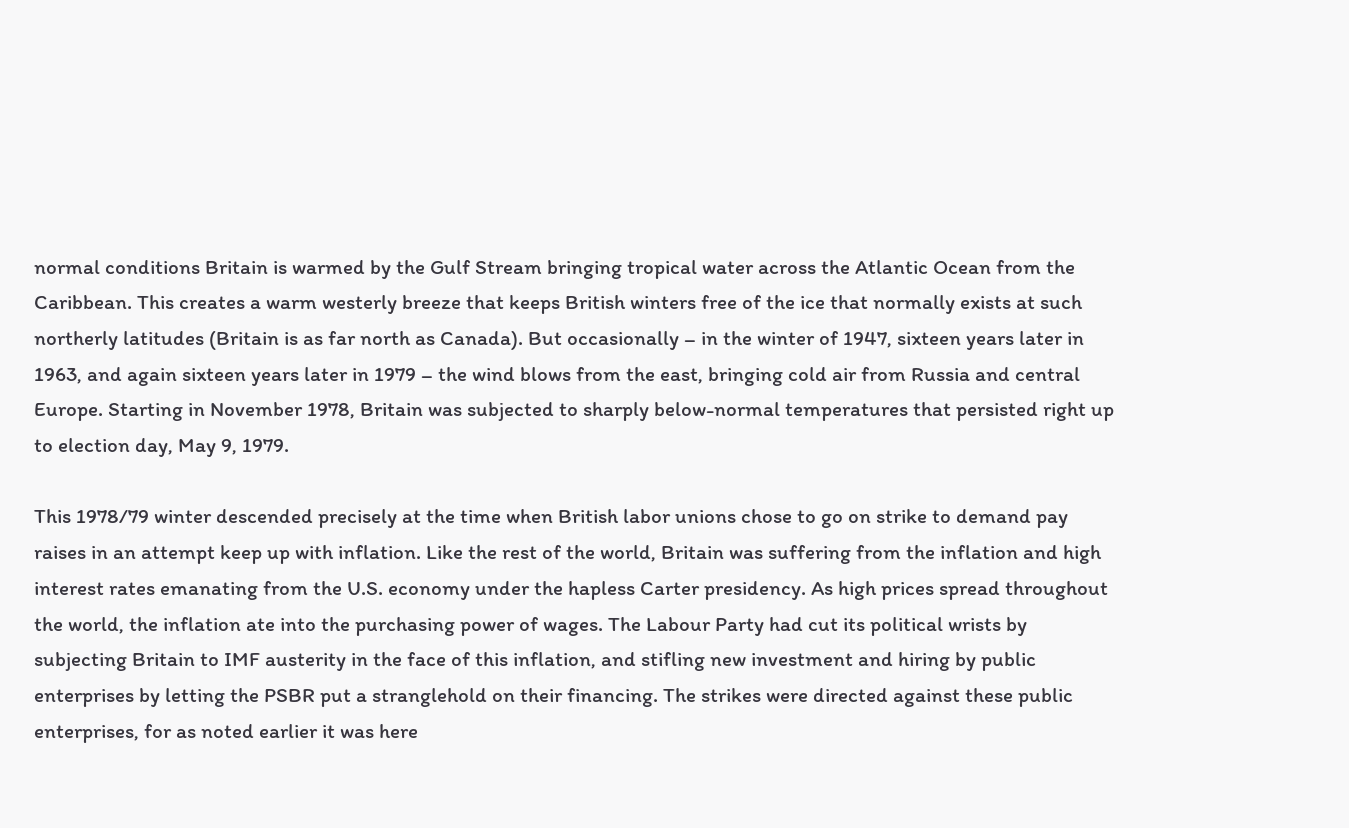normal conditions Britain is warmed by the Gulf Stream bringing tropical water across the Atlantic Ocean from the Caribbean. This creates a warm westerly breeze that keeps British winters free of the ice that normally exists at such northerly latitudes (Britain is as far north as Canada). But occasionally – in the winter of 1947, sixteen years later in 1963, and again sixteen years later in 1979 – the wind blows from the east, bringing cold air from Russia and central Europe. Starting in November 1978, Britain was subjected to sharply below-normal temperatures that persisted right up to election day, May 9, 1979.

This 1978/79 winter descended precisely at the time when British labor unions chose to go on strike to demand pay raises in an attempt keep up with inflation. Like the rest of the world, Britain was suffering from the inflation and high interest rates emanating from the U.S. economy under the hapless Carter presidency. As high prices spread throughout the world, the inflation ate into the purchasing power of wages. The Labour Party had cut its political wrists by subjecting Britain to IMF austerity in the face of this inflation, and stifling new investment and hiring by public enterprises by letting the PSBR put a stranglehold on their financing. The strikes were directed against these public enterprises, for as noted earlier it was here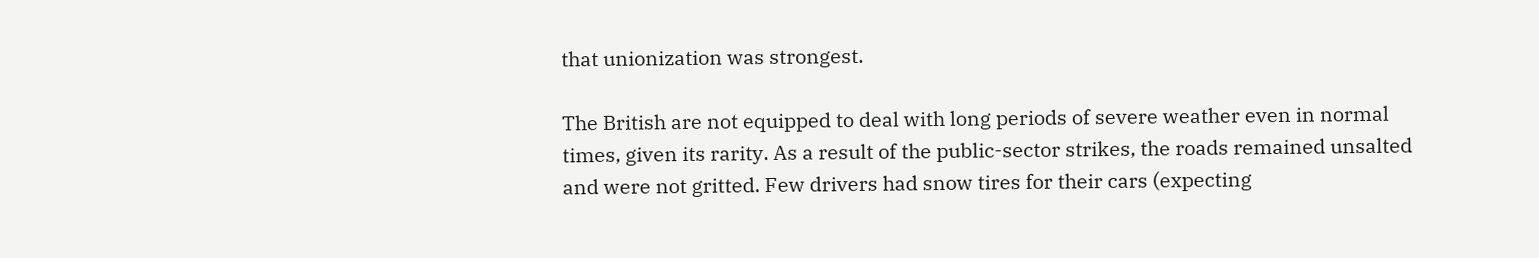that unionization was strongest.

The British are not equipped to deal with long periods of severe weather even in normal times, given its rarity. As a result of the public-sector strikes, the roads remained unsalted and were not gritted. Few drivers had snow tires for their cars (expecting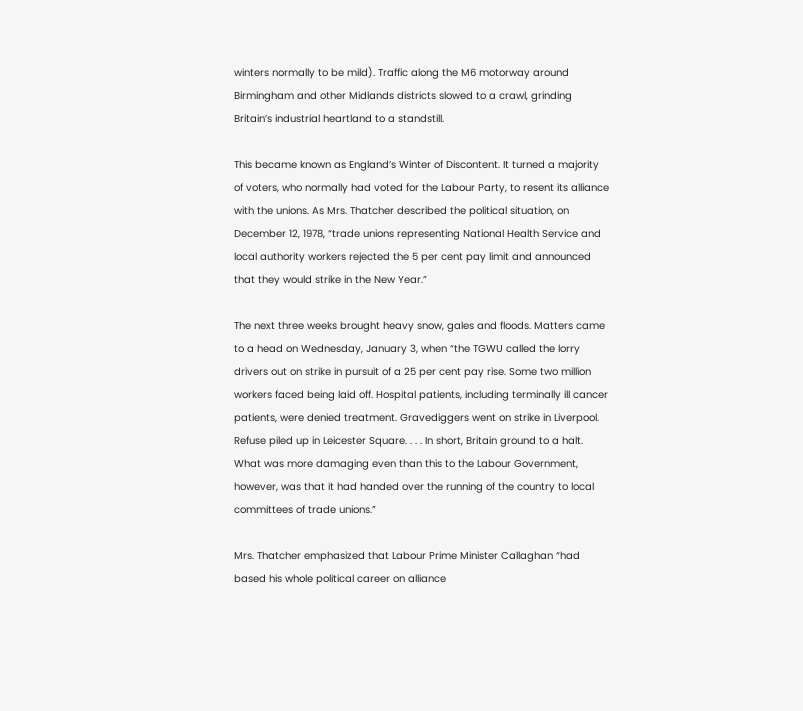winters normally to be mild). Traffic along the M6 motorway around Birmingham and other Midlands districts slowed to a crawl, grinding Britain’s industrial heartland to a standstill.

This became known as England’s Winter of Discontent. It turned a majority of voters, who normally had voted for the Labour Party, to resent its alliance with the unions. As Mrs. Thatcher described the political situation, on December 12, 1978, “trade unions representing National Health Service and local authority workers rejected the 5 per cent pay limit and announced that they would strike in the New Year.”

The next three weeks brought heavy snow, gales and floods. Matters came to a head on Wednesday, January 3, when “the TGWU called the lorry drivers out on strike in pursuit of a 25 per cent pay rise. Some two million workers faced being laid off. Hospital patients, including terminally ill cancer patients, were denied treatment. Gravediggers went on strike in Liverpool. Refuse piled up in Leicester Square. . . . In short, Britain ground to a halt. What was more damaging even than this to the Labour Government, however, was that it had handed over the running of the country to local committees of trade unions.”

Mrs. Thatcher emphasized that Labour Prime Minister Callaghan “had based his whole political career on alliance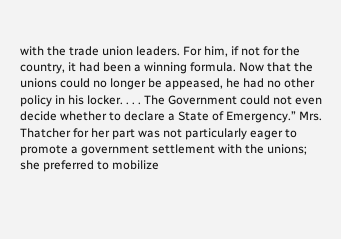with the trade union leaders. For him, if not for the country, it had been a winning formula. Now that the unions could no longer be appeased, he had no other policy in his locker. . . . The Government could not even decide whether to declare a State of Emergency.” Mrs. Thatcher for her part was not particularly eager to promote a government settlement with the unions; she preferred to mobilize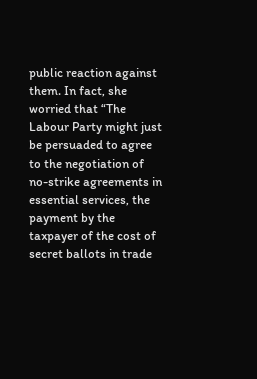public reaction against them. In fact, she worried that “The Labour Party might just be persuaded to agree to the negotiation of no-strike agreements in essential services, the payment by the taxpayer of the cost of secret ballots in trade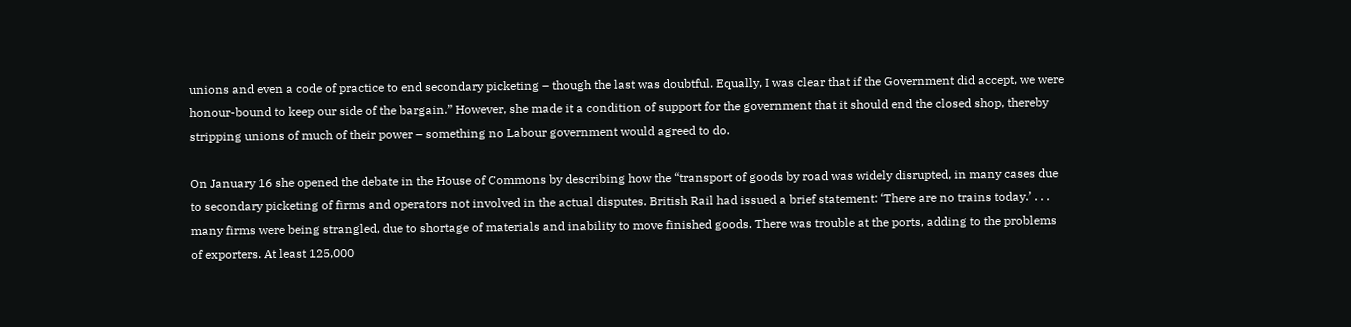unions and even a code of practice to end secondary picketing – though the last was doubtful. Equally, I was clear that if the Government did accept, we were honour-bound to keep our side of the bargain.” However, she made it a condition of support for the government that it should end the closed shop, thereby stripping unions of much of their power – something no Labour government would agreed to do.

On January 16 she opened the debate in the House of Commons by describing how the “transport of goods by road was widely disrupted, in many cases due to secondary picketing of firms and operators not involved in the actual disputes. British Rail had issued a brief statement: ‘There are no trains today.’ . . . many firms were being strangled, due to shortage of materials and inability to move finished goods. There was trouble at the ports, adding to the problems of exporters. At least 125,000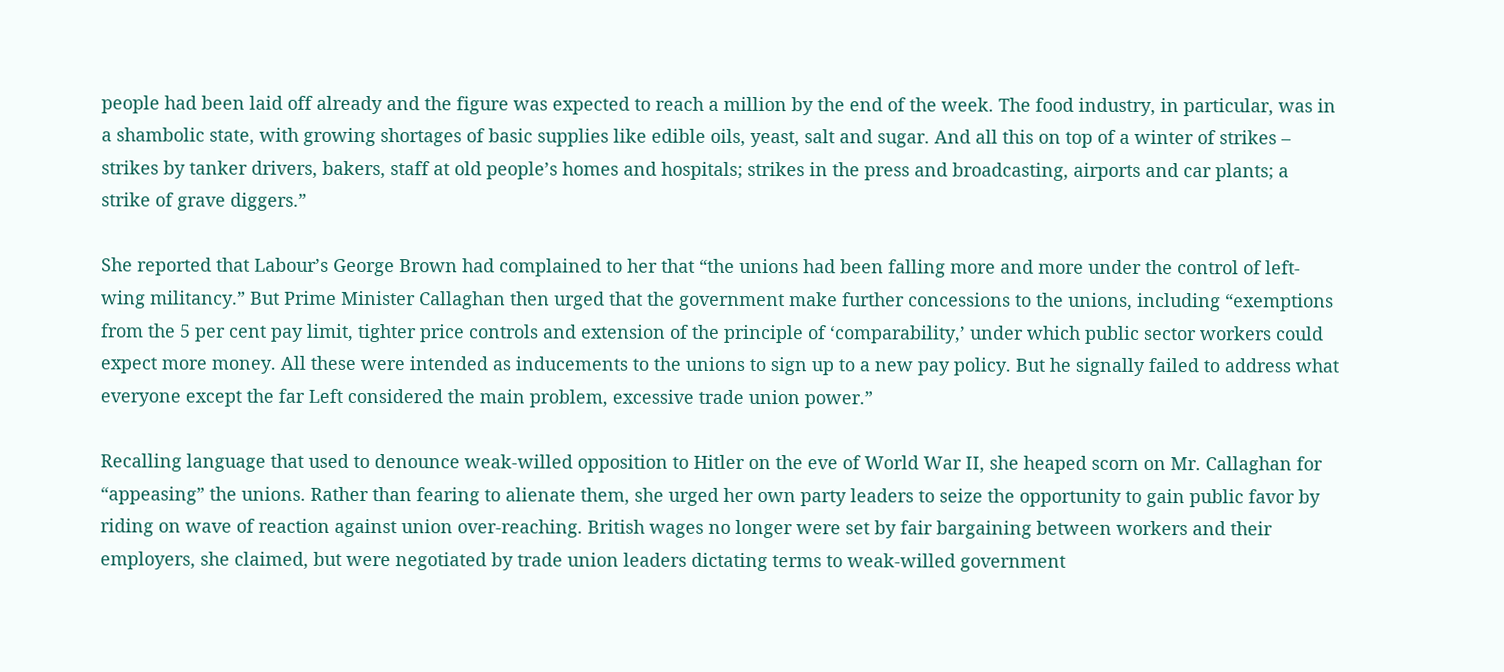people had been laid off already and the figure was expected to reach a million by the end of the week. The food industry, in particular, was in a shambolic state, with growing shortages of basic supplies like edible oils, yeast, salt and sugar. And all this on top of a winter of strikes – strikes by tanker drivers, bakers, staff at old people’s homes and hospitals; strikes in the press and broadcasting, airports and car plants; a strike of grave diggers.”

She reported that Labour’s George Brown had complained to her that “the unions had been falling more and more under the control of left-wing militancy.” But Prime Minister Callaghan then urged that the government make further concessions to the unions, including “exemptions from the 5 per cent pay limit, tighter price controls and extension of the principle of ‘comparability,’ under which public sector workers could expect more money. All these were intended as inducements to the unions to sign up to a new pay policy. But he signally failed to address what everyone except the far Left considered the main problem, excessive trade union power.”

Recalling language that used to denounce weak-willed opposition to Hitler on the eve of World War II, she heaped scorn on Mr. Callaghan for “appeasing” the unions. Rather than fearing to alienate them, she urged her own party leaders to seize the opportunity to gain public favor by riding on wave of reaction against union over-reaching. British wages no longer were set by fair bargaining between workers and their employers, she claimed, but were negotiated by trade union leaders dictating terms to weak-willed government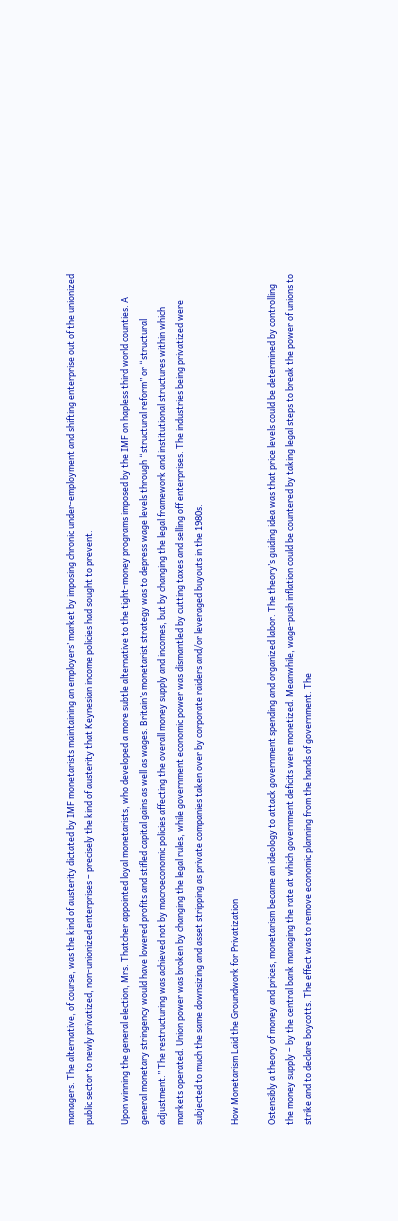managers. The alternative, of course, was the kind of austerity dictated by IMF monetarists maintaining an employers’ market by imposing chronic under-employment and shifting enterprise out of the unionized public sector to newly privatized, non-unionized enterprises – precisely the kind of austerity that Keynesian income policies had sought to prevent.

Upon winning the general election, Mrs. Thatcher appointed loyal monetarists, who developed a more subtle alternative to the tight-money programs imposed by the IMF on hapless third world counties. A general monetary stringency would have lowered profits and stifled capital gains as well as wages. Britain’s monetarist strategy was to depress wage levels through “structural reform” or “structural adjustment.” The restructuring was achieved not by macroeconomic policies affecting the overall money supply and incomes, but by changing the legal framework and institutional structures within which markets operated. Union power was broken by changing the legal rules, while government economic power was dismantled by cutting taxes and selling off enterprises. The industries being privatized were subjected to much the same downsizing and asset stripping as private companies taken over by corporate raiders and/or leveraged buyouts in the 1980s.

How Monetarism Laid the Groundwork for Privatization

Ostensibly a theory of money and prices, monetarism became an ideology to attack government spending and organized labor. The theory’s guiding idea was that price levels could be determined by controlling the money supply – by the central bank managing the rate at which government deficits were monetized. Meanwhile, wage-push inflation could be countered by taking legal steps to break the power of unions to strike and to declare boycotts. The effect was to remove economic planning from the hands of government. The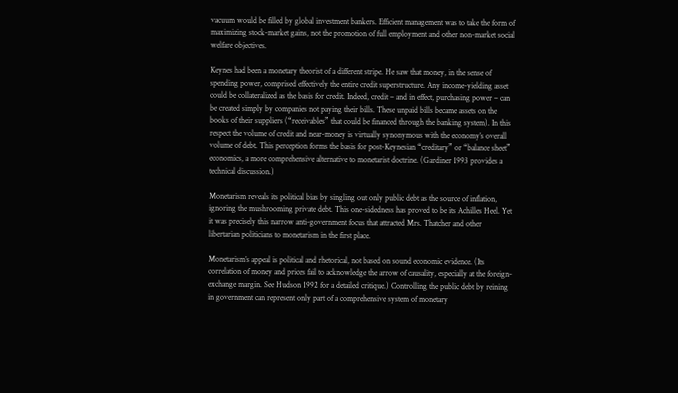vacuum would be filled by global investment bankers. Efficient management was to take the form of maximizing stock-market gains, not the promotion of full employment and other non-market social welfare objectives.

Keynes had been a monetary theorist of a different stripe. He saw that money, in the sense of spending power, comprised effectively the entire credit superstructure. Any income-yielding asset could be collateralized as the basis for credit. Indeed, credit – and in effect, purchasing power – can be created simply by companies not paying their bills. These unpaid bills became assets on the books of their suppliers (“receivables” that could be financed through the banking system). In this respect the volume of credit and near-money is virtually synonymous with the economy’s overall volume of debt. This perception forms the basis for post-Keynesian “creditary” or “balance sheet” economics, a more comprehensive alternative to monetarist doctrine. (Gardiner 1993 provides a technical discussion.)

Monetarism reveals its political bias by singling out only public debt as the source of inflation, ignoring the mushrooming private debt. This one-sidedness has proved to be its Achilles Heel. Yet it was precisely this narrow anti-government focus that attracted Mrs. Thatcher and other libertarian politicians to monetarism in the first place.

Monetarism’s appeal is political and rhetorical, not based on sound economic evidence. (Its correlation of money and prices fail to acknowledge the arrow of causality, especially at the foreign-exchange margin. See Hudson 1992 for a detailed critique.) Controlling the public debt by reining in government can represent only part of a comprehensive system of monetary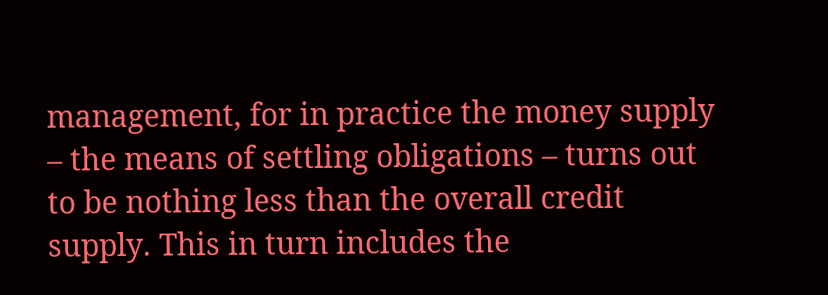management, for in practice the money supply – the means of settling obligations – turns out to be nothing less than the overall credit supply. This in turn includes the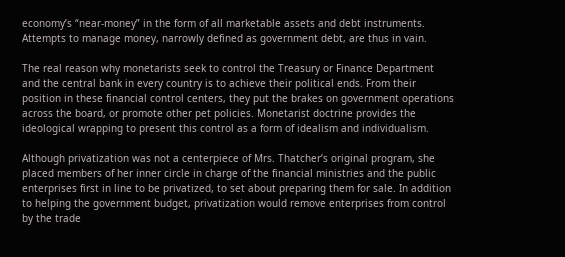economy’s “near-money” in the form of all marketable assets and debt instruments. Attempts to manage money, narrowly defined as government debt, are thus in vain.

The real reason why monetarists seek to control the Treasury or Finance Department and the central bank in every country is to achieve their political ends. From their position in these financial control centers, they put the brakes on government operations across the board, or promote other pet policies. Monetarist doctrine provides the ideological wrapping to present this control as a form of idealism and individualism.

Although privatization was not a centerpiece of Mrs. Thatcher’s original program, she placed members of her inner circle in charge of the financial ministries and the public enterprises first in line to be privatized, to set about preparing them for sale. In addition to helping the government budget, privatization would remove enterprises from control by the trade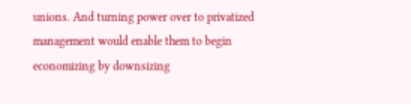unions. And turning power over to privatized management would enable them to begin economizing by downsizing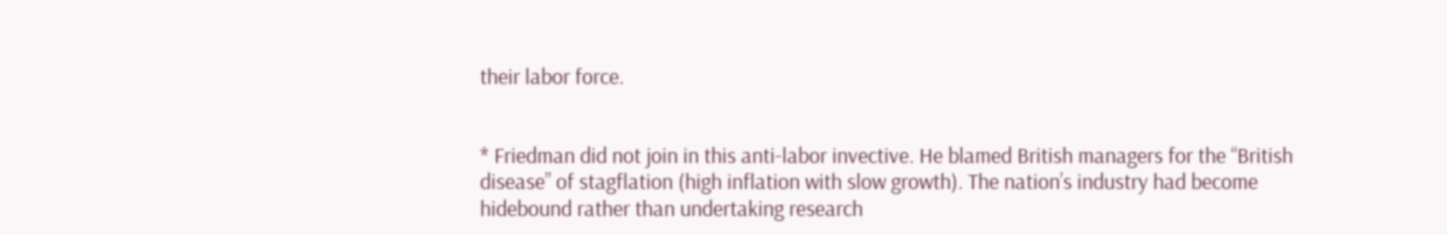their labor force.


* Friedman did not join in this anti-labor invective. He blamed British managers for the “British disease” of stagflation (high inflation with slow growth). The nation’s industry had become hidebound rather than undertaking research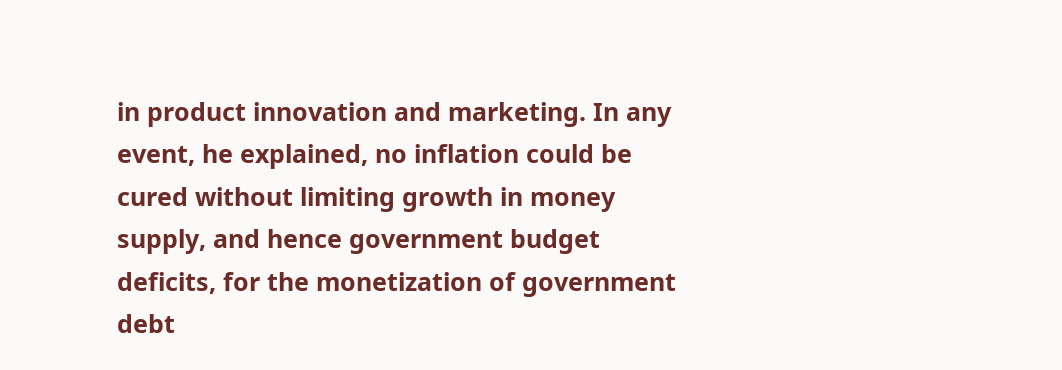in product innovation and marketing. In any event, he explained, no inflation could be cured without limiting growth in money supply, and hence government budget deficits, for the monetization of government debt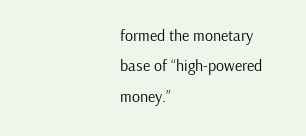formed the monetary base of “high-powered money.”